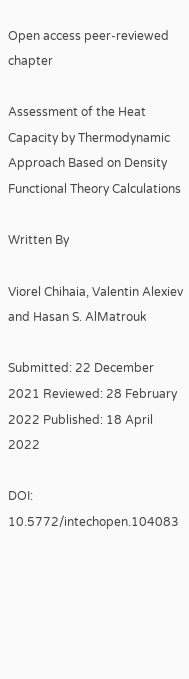Open access peer-reviewed chapter

Assessment of the Heat Capacity by Thermodynamic Approach Based on Density Functional Theory Calculations

Written By

Viorel Chihaia, Valentin Alexiev and Hasan S. AlMatrouk

Submitted: 22 December 2021 Reviewed: 28 February 2022 Published: 18 April 2022

DOI: 10.5772/intechopen.104083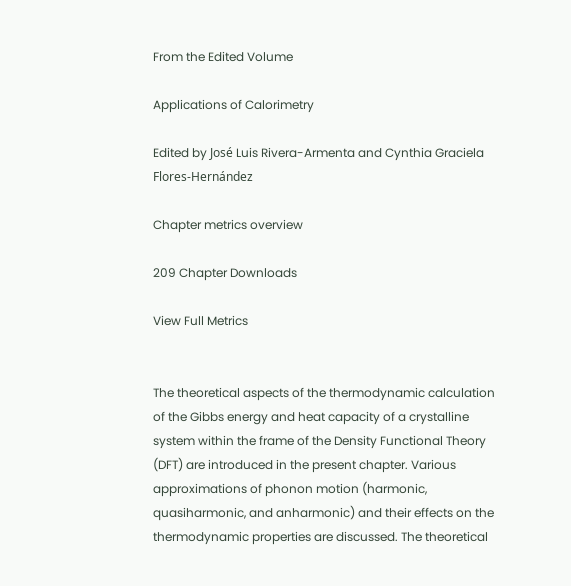From the Edited Volume

Applications of Calorimetry

Edited by José Luis Rivera-Armenta and Cynthia Graciela Flores-Hernández

Chapter metrics overview

209 Chapter Downloads

View Full Metrics


The theoretical aspects of the thermodynamic calculation of the Gibbs energy and heat capacity of a crystalline system within the frame of the Density Functional Theory (DFT) are introduced in the present chapter. Various approximations of phonon motion (harmonic, quasiharmonic, and anharmonic) and their effects on the thermodynamic properties are discussed. The theoretical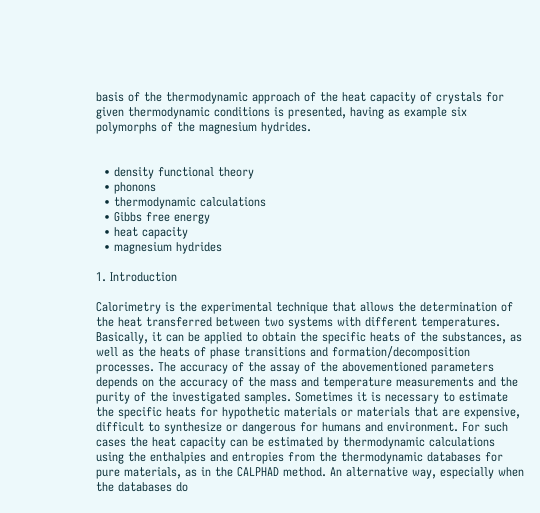basis of the thermodynamic approach of the heat capacity of crystals for given thermodynamic conditions is presented, having as example six polymorphs of the magnesium hydrides.


  • density functional theory
  • phonons
  • thermodynamic calculations
  • Gibbs free energy
  • heat capacity
  • magnesium hydrides

1. Introduction

Calorimetry is the experimental technique that allows the determination of the heat transferred between two systems with different temperatures. Basically, it can be applied to obtain the specific heats of the substances, as well as the heats of phase transitions and formation/decomposition processes. The accuracy of the assay of the abovementioned parameters depends on the accuracy of the mass and temperature measurements and the purity of the investigated samples. Sometimes it is necessary to estimate the specific heats for hypothetic materials or materials that are expensive, difficult to synthesize or dangerous for humans and environment. For such cases the heat capacity can be estimated by thermodynamic calculations using the enthalpies and entropies from the thermodynamic databases for pure materials, as in the CALPHAD method. An alternative way, especially when the databases do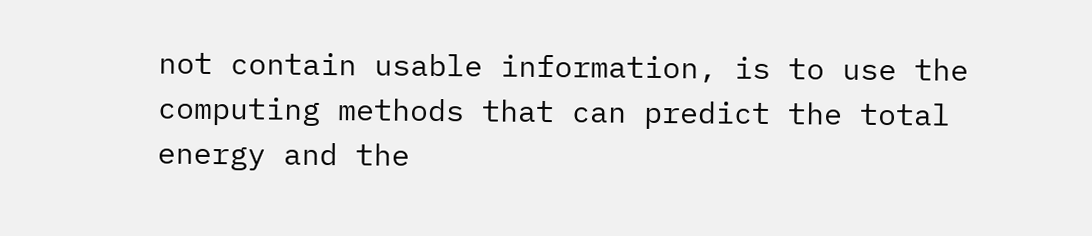not contain usable information, is to use the computing methods that can predict the total energy and the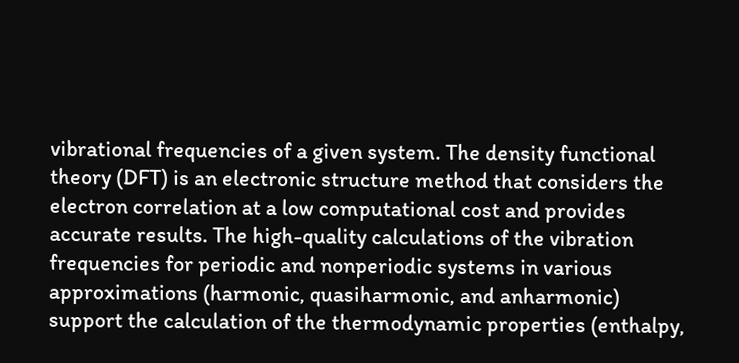vibrational frequencies of a given system. The density functional theory (DFT) is an electronic structure method that considers the electron correlation at a low computational cost and provides accurate results. The high-quality calculations of the vibration frequencies for periodic and nonperiodic systems in various approximations (harmonic, quasiharmonic, and anharmonic) support the calculation of the thermodynamic properties (enthalpy,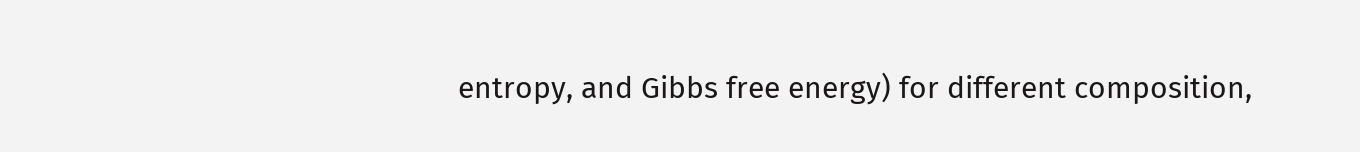entropy, and Gibbs free energy) for different composition,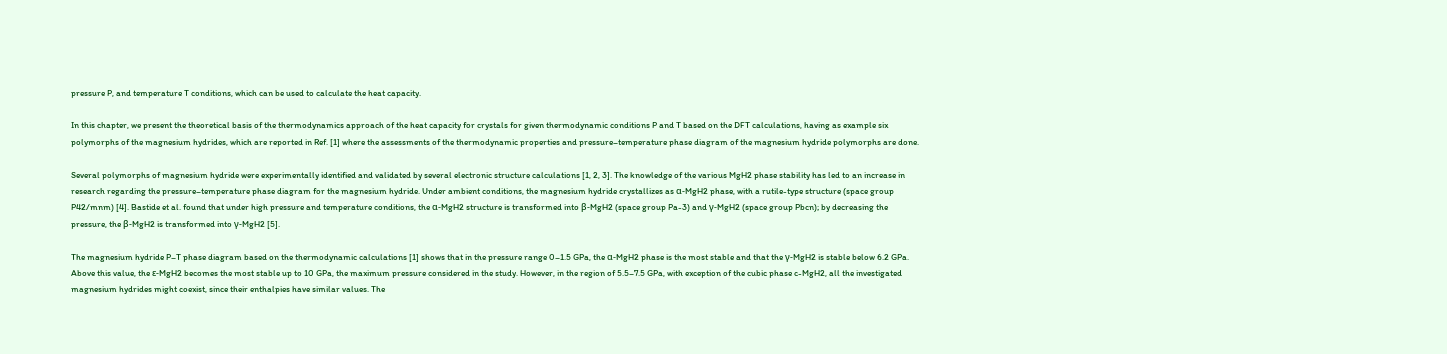pressure P, and temperature T conditions, which can be used to calculate the heat capacity.

In this chapter, we present the theoretical basis of the thermodynamics approach of the heat capacity for crystals for given thermodynamic conditions P and T based on the DFT calculations, having as example six polymorphs of the magnesium hydrides, which are reported in Ref. [1] where the assessments of the thermodynamic properties and pressure–temperature phase diagram of the magnesium hydride polymorphs are done.

Several polymorphs of magnesium hydride were experimentally identified and validated by several electronic structure calculations [1, 2, 3]. The knowledge of the various MgH2 phase stability has led to an increase in research regarding the pressure–temperature phase diagram for the magnesium hydride. Under ambient conditions, the magnesium hydride crystallizes as α-MgH2 phase, with a rutile-type structure (space group P42/mnm) [4]. Bastide et al. found that under high pressure and temperature conditions, the α-MgH2 structure is transformed into β-MgH2 (space group Pa-3) and γ-MgH2 (space group Pbcn); by decreasing the pressure, the β-MgH2 is transformed into γ-MgH2 [5].

The magnesium hydride P–T phase diagram based on the thermodynamic calculations [1] shows that in the pressure range 0–1.5 GPa, the α-MgH2 phase is the most stable and that the γ-MgH2 is stable below 6.2 GPa. Above this value, the ε-MgH2 becomes the most stable up to 10 GPa, the maximum pressure considered in the study. However, in the region of 5.5–7.5 GPa, with exception of the cubic phase c-MgH2, all the investigated magnesium hydrides might coexist, since their enthalpies have similar values. The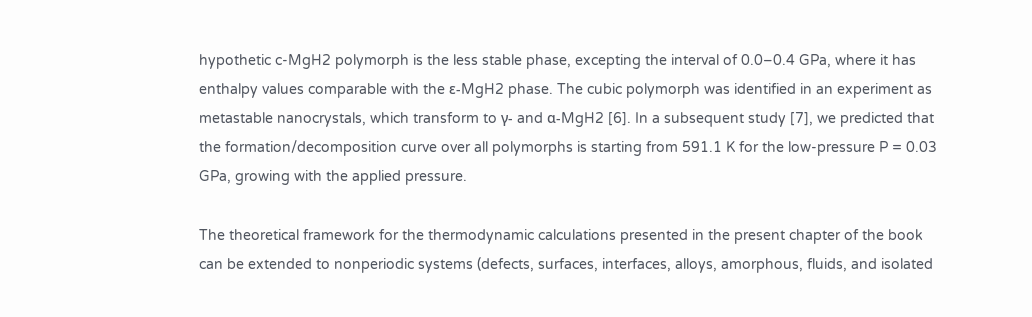hypothetic c-MgH2 polymorph is the less stable phase, excepting the interval of 0.0–0.4 GPa, where it has enthalpy values comparable with the ε-MgH2 phase. The cubic polymorph was identified in an experiment as metastable nanocrystals, which transform to γ- and α-MgH2 [6]. In a subsequent study [7], we predicted that the formation/decomposition curve over all polymorphs is starting from 591.1 K for the low-pressure P = 0.03 GPa, growing with the applied pressure.

The theoretical framework for the thermodynamic calculations presented in the present chapter of the book can be extended to nonperiodic systems (defects, surfaces, interfaces, alloys, amorphous, fluids, and isolated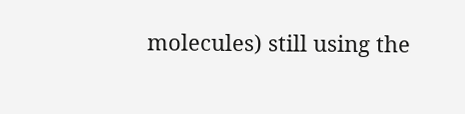molecules) still using the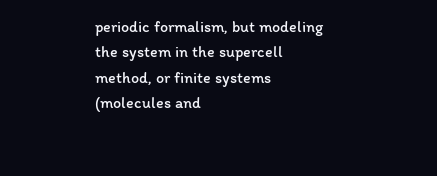periodic formalism, but modeling the system in the supercell method, or finite systems (molecules and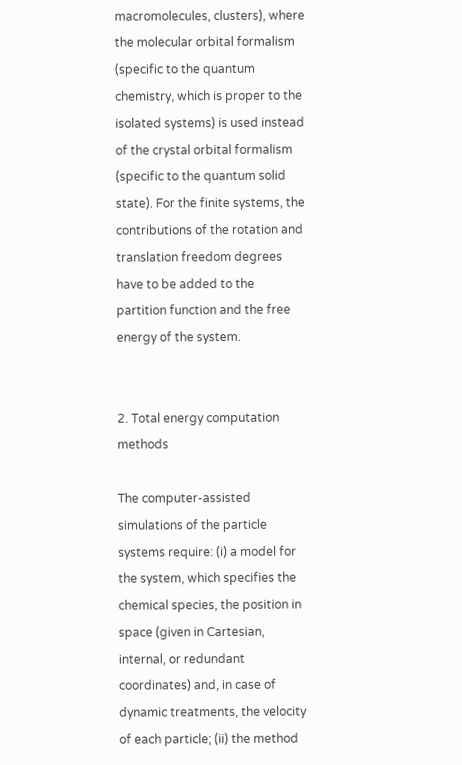macromolecules, clusters), where the molecular orbital formalism (specific to the quantum chemistry, which is proper to the isolated systems) is used instead of the crystal orbital formalism (specific to the quantum solid state). For the finite systems, the contributions of the rotation and translation freedom degrees have to be added to the partition function and the free energy of the system.


2. Total energy computation methods

The computer-assisted simulations of the particle systems require: (i) a model for the system, which specifies the chemical species, the position in space (given in Cartesian, internal, or redundant coordinates) and, in case of dynamic treatments, the velocity of each particle; (ii) the method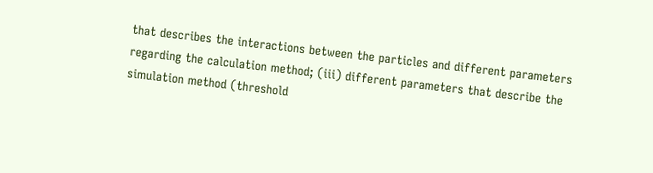that describes the interactions between the particles and different parameters regarding the calculation method; (iii) different parameters that describe the simulation method (threshold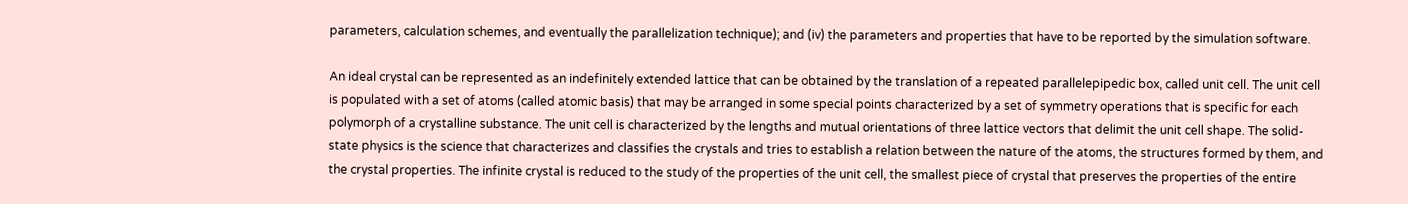parameters, calculation schemes, and eventually the parallelization technique); and (iv) the parameters and properties that have to be reported by the simulation software.

An ideal crystal can be represented as an indefinitely extended lattice that can be obtained by the translation of a repeated parallelepipedic box, called unit cell. The unit cell is populated with a set of atoms (called atomic basis) that may be arranged in some special points characterized by a set of symmetry operations that is specific for each polymorph of a crystalline substance. The unit cell is characterized by the lengths and mutual orientations of three lattice vectors that delimit the unit cell shape. The solid-state physics is the science that characterizes and classifies the crystals and tries to establish a relation between the nature of the atoms, the structures formed by them, and the crystal properties. The infinite crystal is reduced to the study of the properties of the unit cell, the smallest piece of crystal that preserves the properties of the entire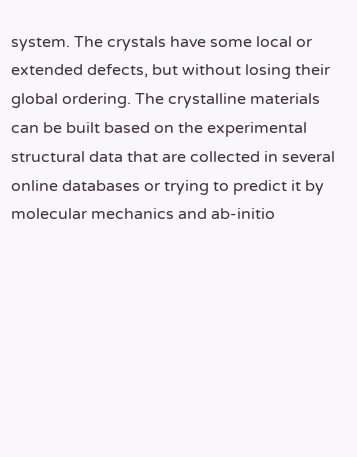system. The crystals have some local or extended defects, but without losing their global ordering. The crystalline materials can be built based on the experimental structural data that are collected in several online databases or trying to predict it by molecular mechanics and ab-initio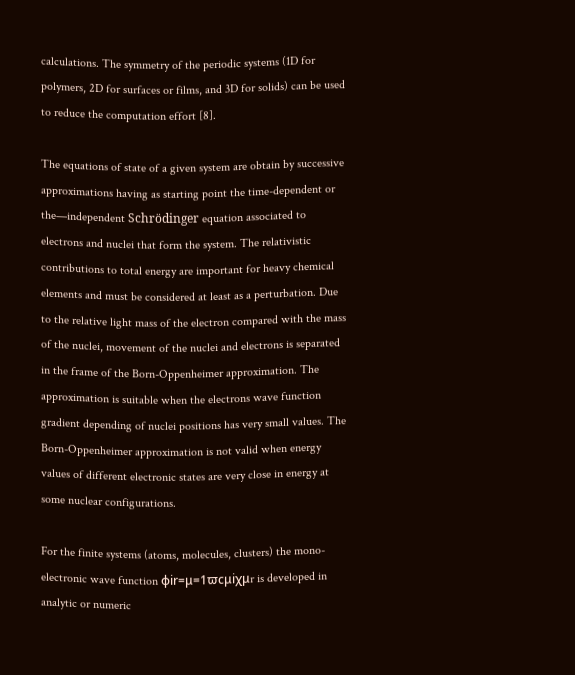calculations. The symmetry of the periodic systems (1D for polymers, 2D for surfaces or films, and 3D for solids) can be used to reduce the computation effort [8].

The equations of state of a given system are obtain by successive approximations having as starting point the time-dependent or the—independent Schrödinger equation associated to electrons and nuclei that form the system. The relativistic contributions to total energy are important for heavy chemical elements and must be considered at least as a perturbation. Due to the relative light mass of the electron compared with the mass of the nuclei, movement of the nuclei and electrons is separated in the frame of the Born-Oppenheimer approximation. The approximation is suitable when the electrons wave function gradient depending of nuclei positions has very small values. The Born-Oppenheimer approximation is not valid when energy values of different electronic states are very close in energy at some nuclear configurations.

For the finite systems (atoms, molecules, clusters) the mono-electronic wave function φir=μ=1ϖcμiχμr is developed in analytic or numeric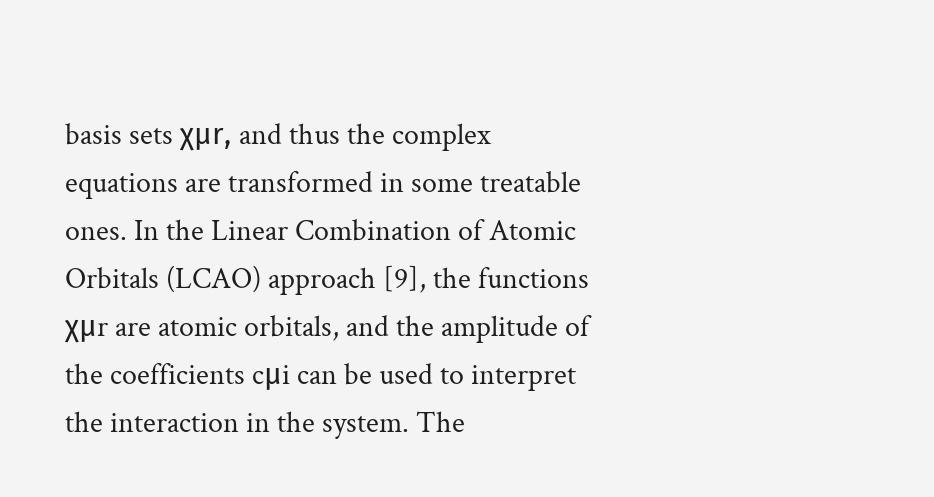basis sets χμr, and thus the complex equations are transformed in some treatable ones. In the Linear Combination of Atomic Orbitals (LCAO) approach [9], the functions χμr are atomic orbitals, and the amplitude of the coefficients cμi can be used to interpret the interaction in the system. The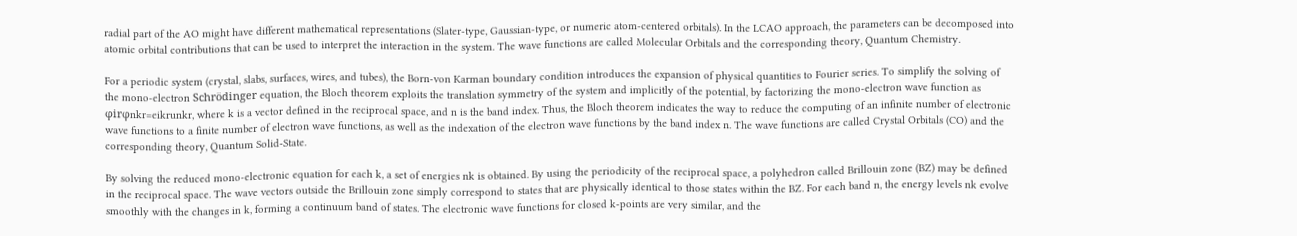radial part of the AO might have different mathematical representations (Slater-type, Gaussian-type, or numeric atom-centered orbitals). In the LCAO approach, the parameters can be decomposed into atomic orbital contributions that can be used to interpret the interaction in the system. The wave functions are called Molecular Orbitals and the corresponding theory, Quantum Chemistry.

For a periodic system (crystal, slabs, surfaces, wires, and tubes), the Born-von Karman boundary condition introduces the expansion of physical quantities to Fourier series. To simplify the solving of the mono-electron Schrödinger equation, the Bloch theorem exploits the translation symmetry of the system and implicitly of the potential, by factorizing the mono-electron wave function as φirφnkr=eikrunkr, where k is a vector defined in the reciprocal space, and n is the band index. Thus, the Bloch theorem indicates the way to reduce the computing of an infinite number of electronic wave functions to a finite number of electron wave functions, as well as the indexation of the electron wave functions by the band index n. The wave functions are called Crystal Orbitals (CO) and the corresponding theory, Quantum Solid-State.

By solving the reduced mono-electronic equation for each k, a set of energies nk is obtained. By using the periodicity of the reciprocal space, a polyhedron called Brillouin zone (BZ) may be defined in the reciprocal space. The wave vectors outside the Brillouin zone simply correspond to states that are physically identical to those states within the BZ. For each band n, the energy levels nk evolve smoothly with the changes in k, forming a continuum band of states. The electronic wave functions for closed k-points are very similar, and the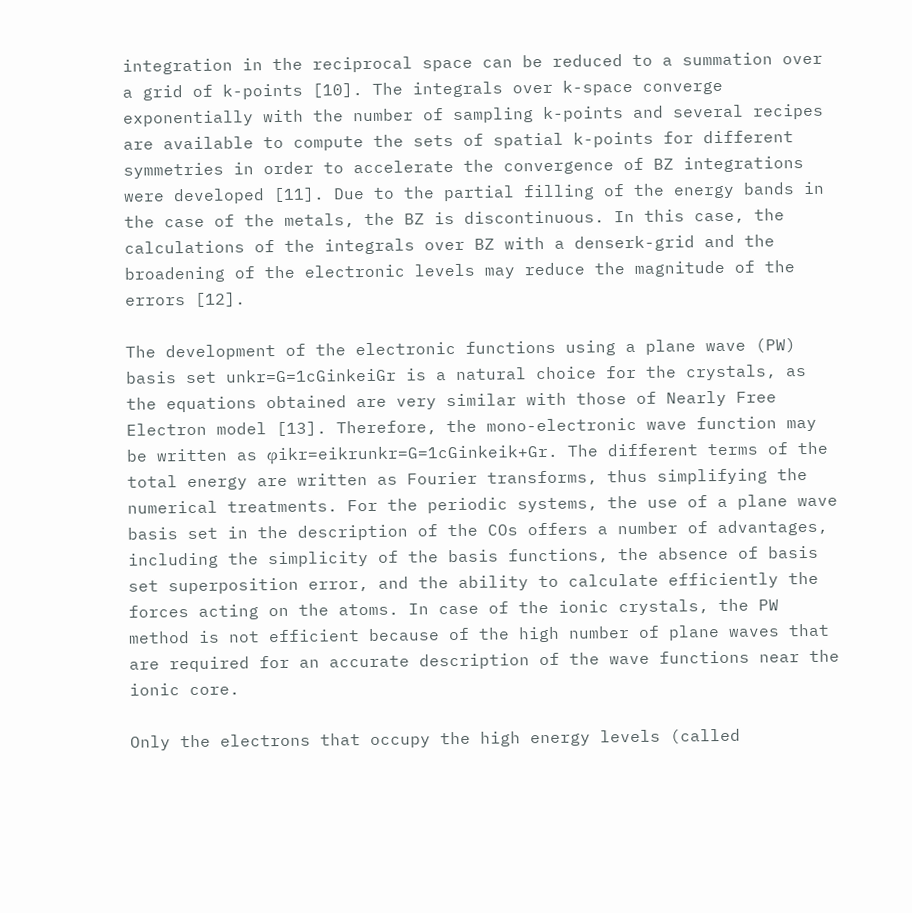integration in the reciprocal space can be reduced to a summation over a grid of k-points [10]. The integrals over k-space converge exponentially with the number of sampling k-points and several recipes are available to compute the sets of spatial k-points for different symmetries in order to accelerate the convergence of BZ integrations were developed [11]. Due to the partial filling of the energy bands in the case of the metals, the BZ is discontinuous. In this case, the calculations of the integrals over BZ with a denserk-grid and the broadening of the electronic levels may reduce the magnitude of the errors [12].

The development of the electronic functions using a plane wave (PW) basis set unkr=G=1cGinkeiGr is a natural choice for the crystals, as the equations obtained are very similar with those of Nearly Free Electron model [13]. Therefore, the mono-electronic wave function may be written as φikr=eikrunkr=G=1cGinkeik+Gr. The different terms of the total energy are written as Fourier transforms, thus simplifying the numerical treatments. For the periodic systems, the use of a plane wave basis set in the description of the COs offers a number of advantages, including the simplicity of the basis functions, the absence of basis set superposition error, and the ability to calculate efficiently the forces acting on the atoms. In case of the ionic crystals, the PW method is not efficient because of the high number of plane waves that are required for an accurate description of the wave functions near the ionic core.

Only the electrons that occupy the high energy levels (called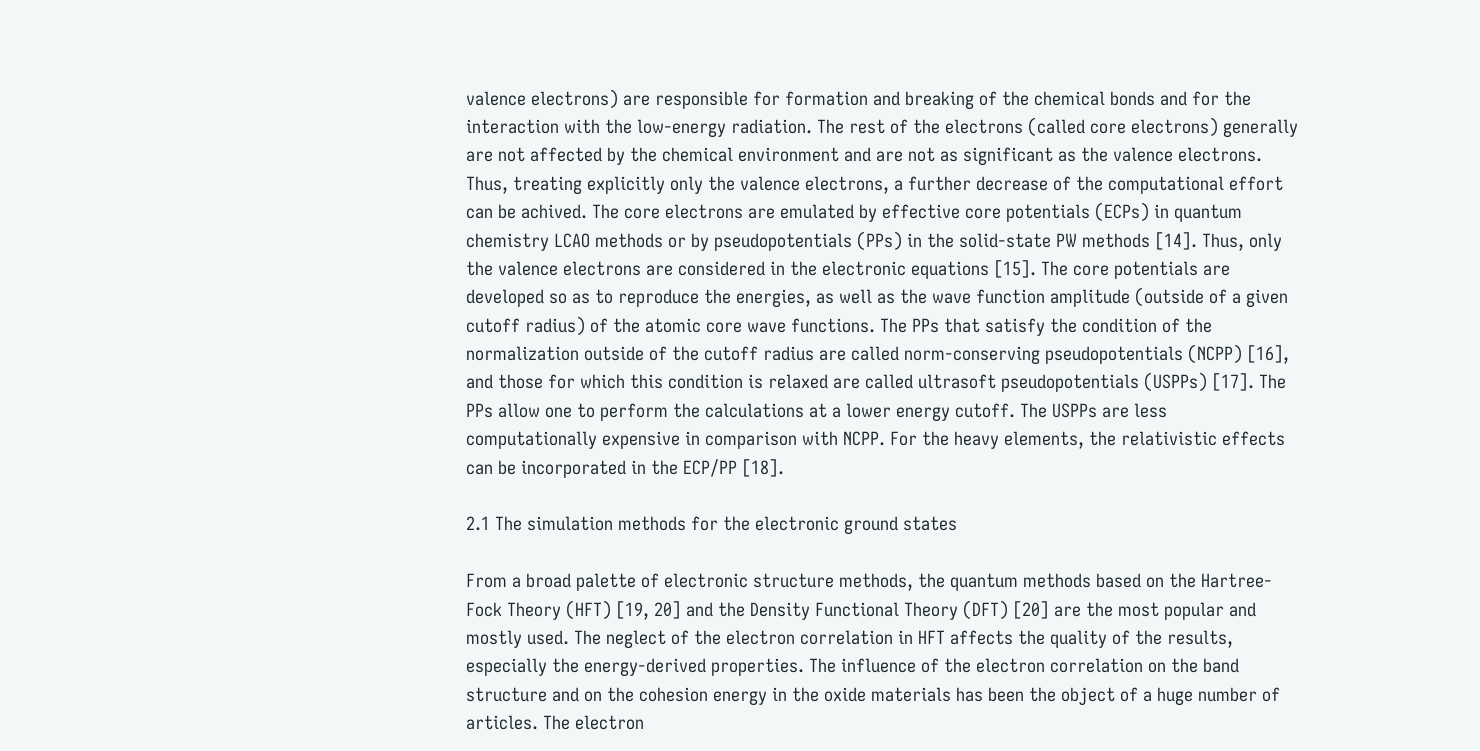valence electrons) are responsible for formation and breaking of the chemical bonds and for the interaction with the low-energy radiation. The rest of the electrons (called core electrons) generally are not affected by the chemical environment and are not as significant as the valence electrons. Thus, treating explicitly only the valence electrons, a further decrease of the computational effort can be achived. The core electrons are emulated by effective core potentials (ECPs) in quantum chemistry LCAO methods or by pseudopotentials (PPs) in the solid-state PW methods [14]. Thus, only the valence electrons are considered in the electronic equations [15]. The core potentials are developed so as to reproduce the energies, as well as the wave function amplitude (outside of a given cutoff radius) of the atomic core wave functions. The PPs that satisfy the condition of the normalization outside of the cutoff radius are called norm-conserving pseudopotentials (NCPP) [16], and those for which this condition is relaxed are called ultrasoft pseudopotentials (USPPs) [17]. The PPs allow one to perform the calculations at a lower energy cutoff. The USPPs are less computationally expensive in comparison with NCPP. For the heavy elements, the relativistic effects can be incorporated in the ECP/PP [18].

2.1 The simulation methods for the electronic ground states

From a broad palette of electronic structure methods, the quantum methods based on the Hartree-Fock Theory (HFT) [19, 20] and the Density Functional Theory (DFT) [20] are the most popular and mostly used. The neglect of the electron correlation in HFT affects the quality of the results, especially the energy-derived properties. The influence of the electron correlation on the band structure and on the cohesion energy in the oxide materials has been the object of a huge number of articles. The electron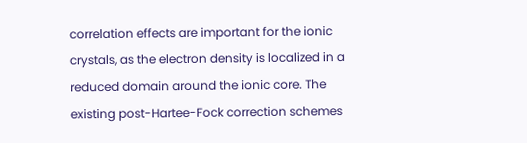correlation effects are important for the ionic crystals, as the electron density is localized in a reduced domain around the ionic core. The existing post-Hartee-Fock correction schemes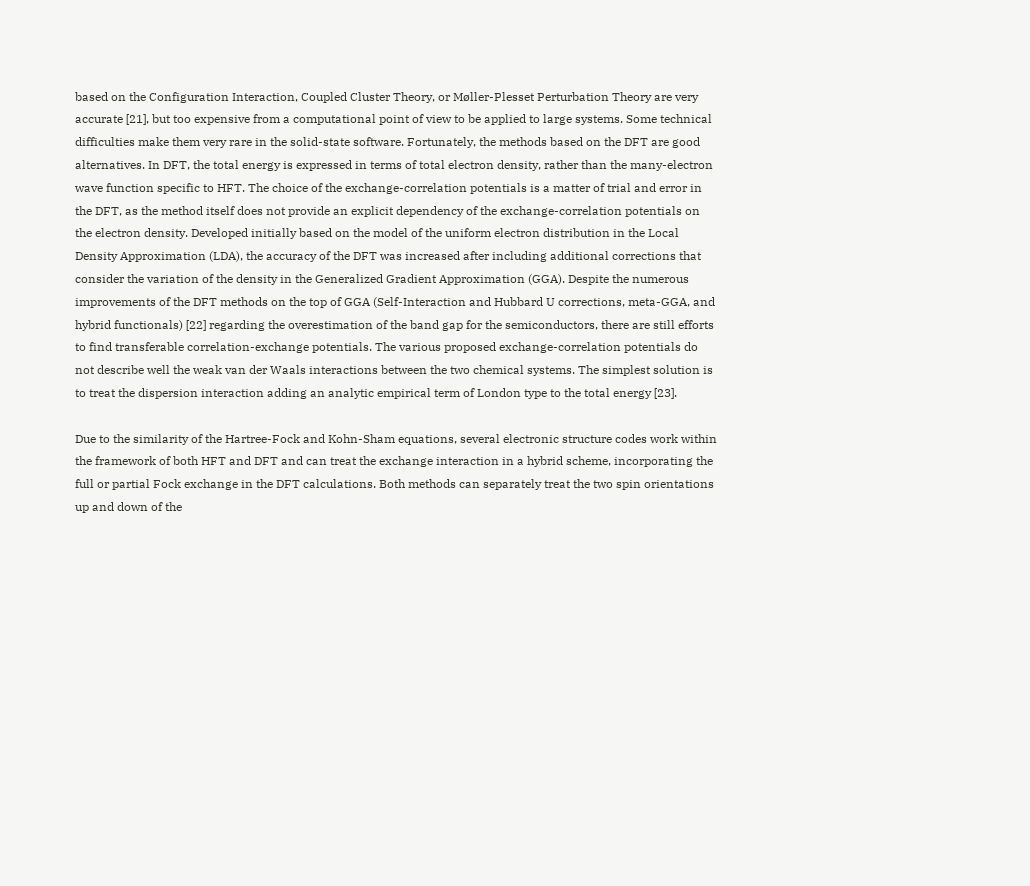based on the Configuration Interaction, Coupled Cluster Theory, or Møller-Plesset Perturbation Theory are very accurate [21], but too expensive from a computational point of view to be applied to large systems. Some technical difficulties make them very rare in the solid-state software. Fortunately, the methods based on the DFT are good alternatives. In DFT, the total energy is expressed in terms of total electron density, rather than the many-electron wave function specific to HFT. The choice of the exchange-correlation potentials is a matter of trial and error in the DFT, as the method itself does not provide an explicit dependency of the exchange-correlation potentials on the electron density. Developed initially based on the model of the uniform electron distribution in the Local Density Approximation (LDA), the accuracy of the DFT was increased after including additional corrections that consider the variation of the density in the Generalized Gradient Approximation (GGA). Despite the numerous improvements of the DFT methods on the top of GGA (Self-Interaction and Hubbard U corrections, meta-GGA, and hybrid functionals) [22] regarding the overestimation of the band gap for the semiconductors, there are still efforts to find transferable correlation-exchange potentials. The various proposed exchange-correlation potentials do not describe well the weak van der Waals interactions between the two chemical systems. The simplest solution is to treat the dispersion interaction adding an analytic empirical term of London type to the total energy [23].

Due to the similarity of the Hartree-Fock and Kohn-Sham equations, several electronic structure codes work within the framework of both HFT and DFT and can treat the exchange interaction in a hybrid scheme, incorporating the full or partial Fock exchange in the DFT calculations. Both methods can separately treat the two spin orientations up and down of the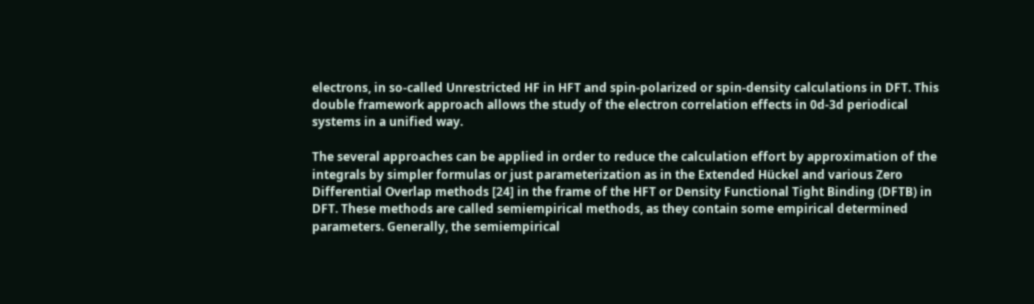electrons, in so-called Unrestricted HF in HFT and spin-polarized or spin-density calculations in DFT. This double framework approach allows the study of the electron correlation effects in 0d-3d periodical systems in a unified way.

The several approaches can be applied in order to reduce the calculation effort by approximation of the integrals by simpler formulas or just parameterization as in the Extended Hückel and various Zero Differential Overlap methods [24] in the frame of the HFT or Density Functional Tight Binding (DFTB) in DFT. These methods are called semiempirical methods, as they contain some empirical determined parameters. Generally, the semiempirical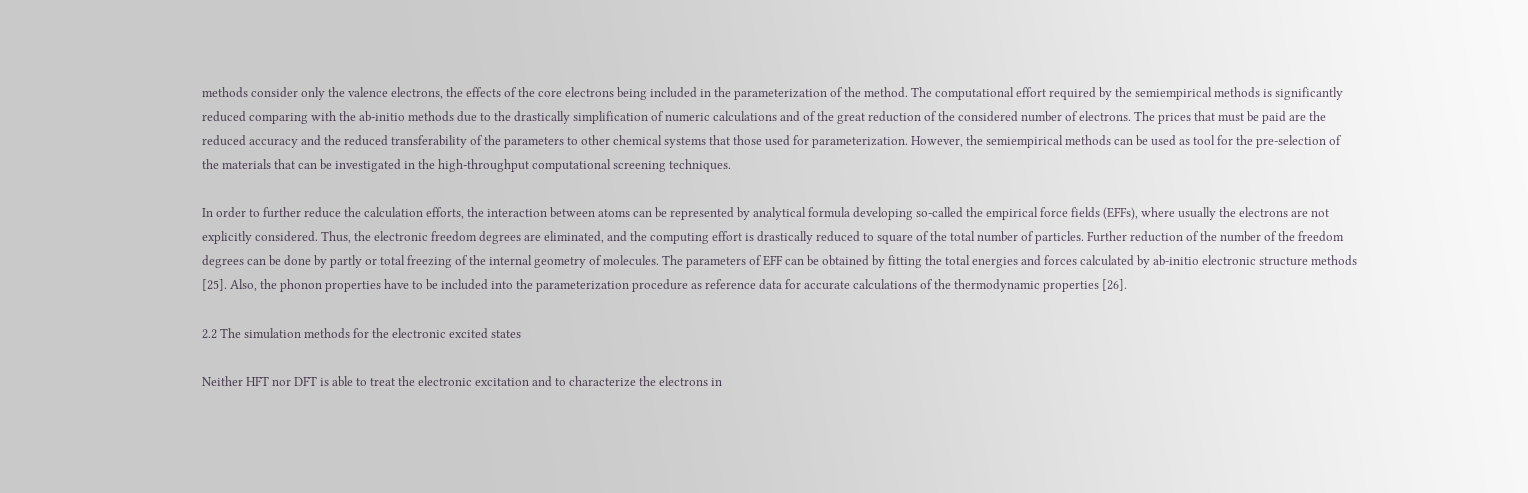methods consider only the valence electrons, the effects of the core electrons being included in the parameterization of the method. The computational effort required by the semiempirical methods is significantly reduced comparing with the ab-initio methods due to the drastically simplification of numeric calculations and of the great reduction of the considered number of electrons. The prices that must be paid are the reduced accuracy and the reduced transferability of the parameters to other chemical systems that those used for parameterization. However, the semiempirical methods can be used as tool for the pre-selection of the materials that can be investigated in the high-throughput computational screening techniques.

In order to further reduce the calculation efforts, the interaction between atoms can be represented by analytical formula developing so-called the empirical force fields (EFFs), where usually the electrons are not explicitly considered. Thus, the electronic freedom degrees are eliminated, and the computing effort is drastically reduced to square of the total number of particles. Further reduction of the number of the freedom degrees can be done by partly or total freezing of the internal geometry of molecules. The parameters of EFF can be obtained by fitting the total energies and forces calculated by ab-initio electronic structure methods [25]. Also, the phonon properties have to be included into the parameterization procedure as reference data for accurate calculations of the thermodynamic properties [26].

2.2 The simulation methods for the electronic excited states

Neither HFT nor DFT is able to treat the electronic excitation and to characterize the electrons in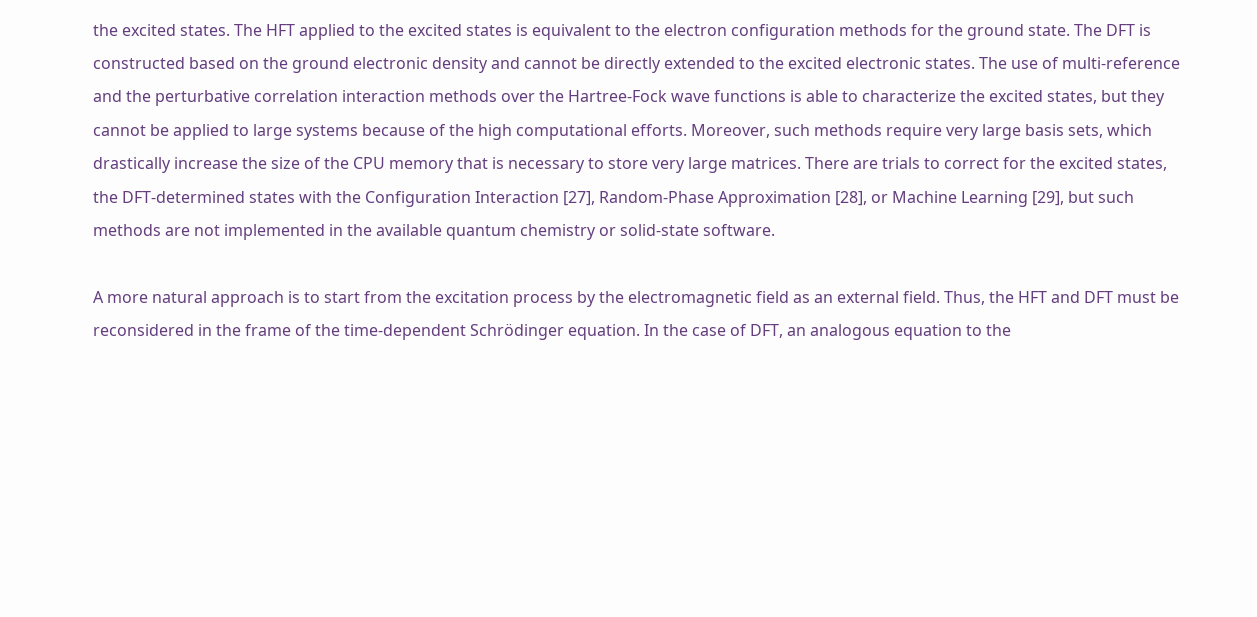the excited states. The HFT applied to the excited states is equivalent to the electron configuration methods for the ground state. The DFT is constructed based on the ground electronic density and cannot be directly extended to the excited electronic states. The use of multi-reference and the perturbative correlation interaction methods over the Hartree-Fock wave functions is able to characterize the excited states, but they cannot be applied to large systems because of the high computational efforts. Moreover, such methods require very large basis sets, which drastically increase the size of the CPU memory that is necessary to store very large matrices. There are trials to correct for the excited states, the DFT-determined states with the Configuration Interaction [27], Random-Phase Approximation [28], or Machine Learning [29], but such methods are not implemented in the available quantum chemistry or solid-state software.

A more natural approach is to start from the excitation process by the electromagnetic field as an external field. Thus, the HFT and DFT must be reconsidered in the frame of the time-dependent Schrödinger equation. In the case of DFT, an analogous equation to the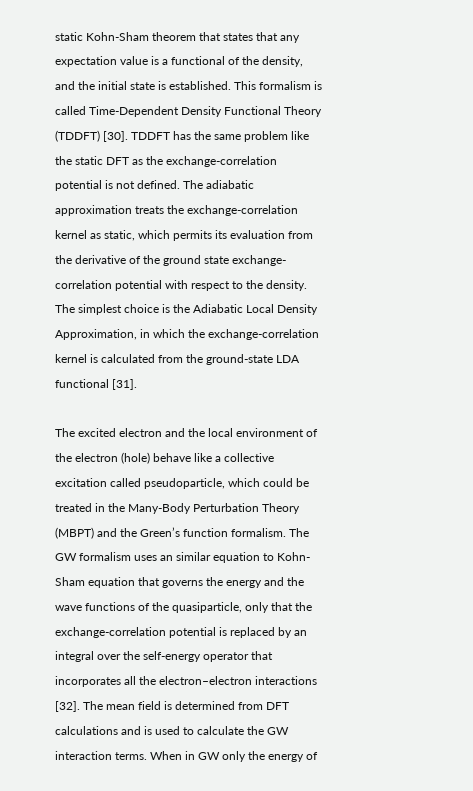static Kohn-Sham theorem that states that any expectation value is a functional of the density, and the initial state is established. This formalism is called Time-Dependent Density Functional Theory (TDDFT) [30]. TDDFT has the same problem like the static DFT as the exchange-correlation potential is not defined. The adiabatic approximation treats the exchange-correlation kernel as static, which permits its evaluation from the derivative of the ground state exchange-correlation potential with respect to the density. The simplest choice is the Adiabatic Local Density Approximation, in which the exchange-correlation kernel is calculated from the ground-state LDA functional [31].

The excited electron and the local environment of the electron (hole) behave like a collective excitation called pseudoparticle, which could be treated in the Many-Body Perturbation Theory (MBPT) and the Green’s function formalism. The GW formalism uses an similar equation to Kohn-Sham equation that governs the energy and the wave functions of the quasiparticle, only that the exchange-correlation potential is replaced by an integral over the self-energy operator that incorporates all the electron–electron interactions [32]. The mean field is determined from DFT calculations and is used to calculate the GW interaction terms. When in GW only the energy of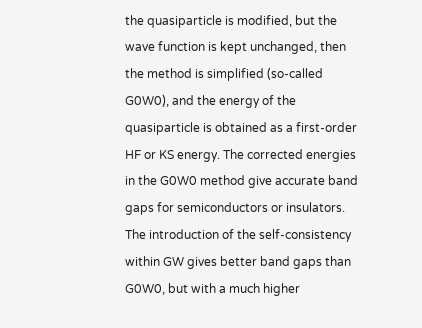the quasiparticle is modified, but the wave function is kept unchanged, then the method is simplified (so-called G0W0), and the energy of the quasiparticle is obtained as a first-order HF or KS energy. The corrected energies in the G0W0 method give accurate band gaps for semiconductors or insulators. The introduction of the self-consistency within GW gives better band gaps than G0W0, but with a much higher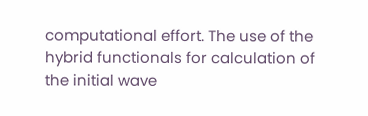computational effort. The use of the hybrid functionals for calculation of the initial wave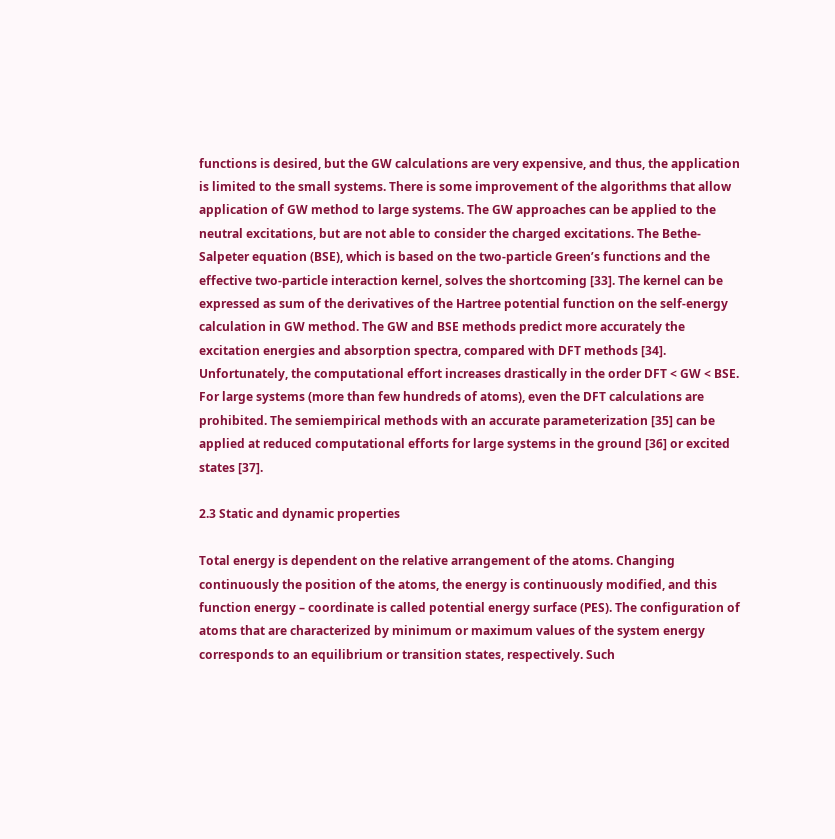functions is desired, but the GW calculations are very expensive, and thus, the application is limited to the small systems. There is some improvement of the algorithms that allow application of GW method to large systems. The GW approaches can be applied to the neutral excitations, but are not able to consider the charged excitations. The Bethe-Salpeter equation (BSE), which is based on the two-particle Green’s functions and the effective two-particle interaction kernel, solves the shortcoming [33]. The kernel can be expressed as sum of the derivatives of the Hartree potential function on the self-energy calculation in GW method. The GW and BSE methods predict more accurately the excitation energies and absorption spectra, compared with DFT methods [34]. Unfortunately, the computational effort increases drastically in the order DFT < GW < BSE. For large systems (more than few hundreds of atoms), even the DFT calculations are prohibited. The semiempirical methods with an accurate parameterization [35] can be applied at reduced computational efforts for large systems in the ground [36] or excited states [37].

2.3 Static and dynamic properties

Total energy is dependent on the relative arrangement of the atoms. Changing continuously the position of the atoms, the energy is continuously modified, and this function energy – coordinate is called potential energy surface (PES). The configuration of atoms that are characterized by minimum or maximum values of the system energy corresponds to an equilibrium or transition states, respectively. Such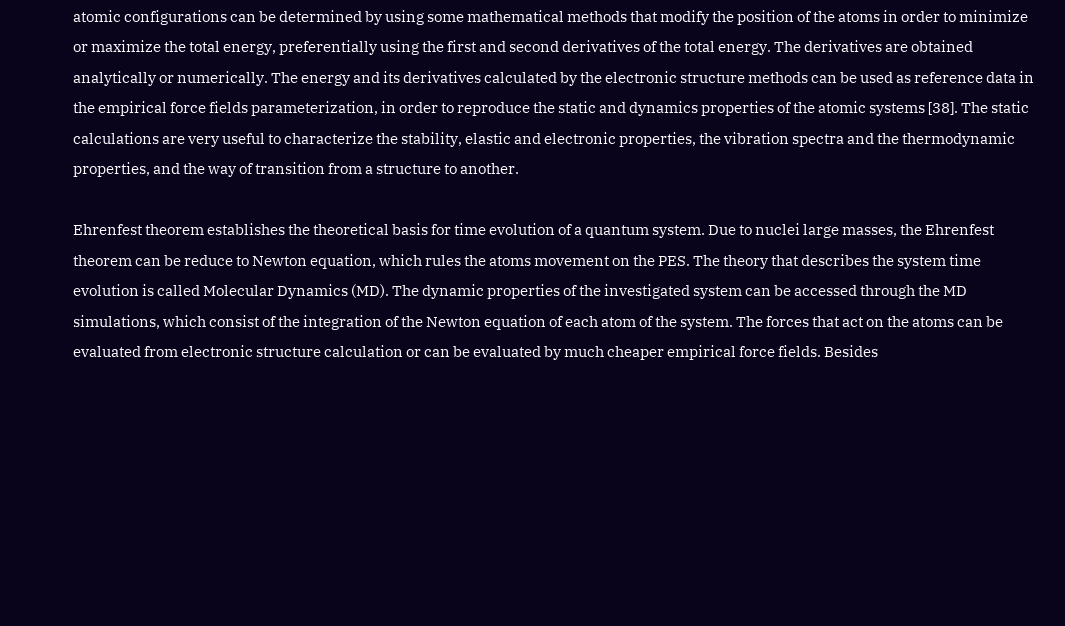atomic configurations can be determined by using some mathematical methods that modify the position of the atoms in order to minimize or maximize the total energy, preferentially using the first and second derivatives of the total energy. The derivatives are obtained analytically or numerically. The energy and its derivatives calculated by the electronic structure methods can be used as reference data in the empirical force fields parameterization, in order to reproduce the static and dynamics properties of the atomic systems [38]. The static calculations are very useful to characterize the stability, elastic and electronic properties, the vibration spectra and the thermodynamic properties, and the way of transition from a structure to another.

Ehrenfest theorem establishes the theoretical basis for time evolution of a quantum system. Due to nuclei large masses, the Ehrenfest theorem can be reduce to Newton equation, which rules the atoms movement on the PES. The theory that describes the system time evolution is called Molecular Dynamics (MD). The dynamic properties of the investigated system can be accessed through the MD simulations, which consist of the integration of the Newton equation of each atom of the system. The forces that act on the atoms can be evaluated from electronic structure calculation or can be evaluated by much cheaper empirical force fields. Besides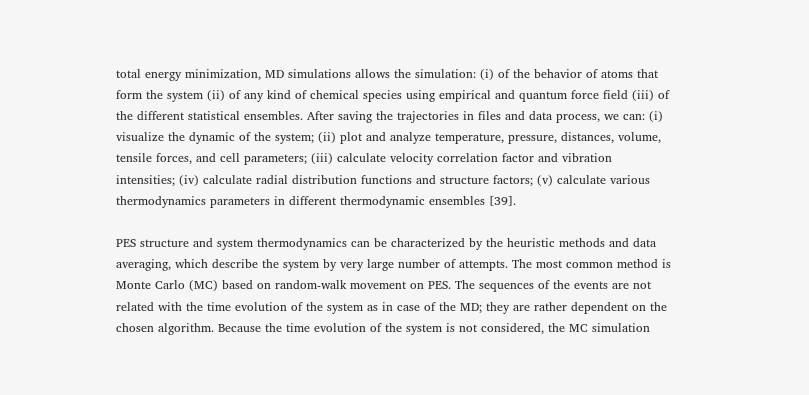total energy minimization, MD simulations allows the simulation: (i) of the behavior of atoms that form the system (ii) of any kind of chemical species using empirical and quantum force field (iii) of the different statistical ensembles. After saving the trajectories in files and data process, we can: (i) visualize the dynamic of the system; (ii) plot and analyze temperature, pressure, distances, volume, tensile forces, and cell parameters; (iii) calculate velocity correlation factor and vibration intensities; (iv) calculate radial distribution functions and structure factors; (v) calculate various thermodynamics parameters in different thermodynamic ensembles [39].

PES structure and system thermodynamics can be characterized by the heuristic methods and data averaging, which describe the system by very large number of attempts. The most common method is Monte Carlo (MC) based on random-walk movement on PES. The sequences of the events are not related with the time evolution of the system as in case of the MD; they are rather dependent on the chosen algorithm. Because the time evolution of the system is not considered, the MC simulation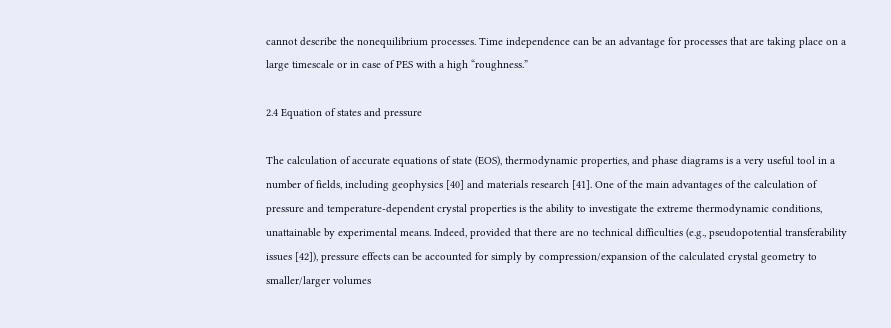cannot describe the nonequilibrium processes. Time independence can be an advantage for processes that are taking place on a large timescale or in case of PES with a high “roughness.”

2.4 Equation of states and pressure

The calculation of accurate equations of state (EOS), thermodynamic properties, and phase diagrams is a very useful tool in a number of fields, including geophysics [40] and materials research [41]. One of the main advantages of the calculation of pressure and temperature-dependent crystal properties is the ability to investigate the extreme thermodynamic conditions, unattainable by experimental means. Indeed, provided that there are no technical difficulties (e.g., pseudopotential transferability issues [42]), pressure effects can be accounted for simply by compression/expansion of the calculated crystal geometry to smaller/larger volumes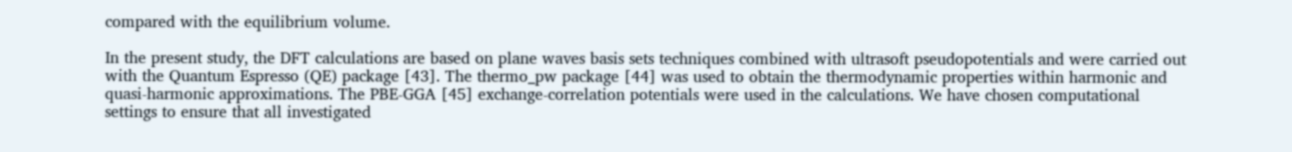compared with the equilibrium volume.

In the present study, the DFT calculations are based on plane waves basis sets techniques combined with ultrasoft pseudopotentials and were carried out with the Quantum Espresso (QE) package [43]. The thermo_pw package [44] was used to obtain the thermodynamic properties within harmonic and quasi-harmonic approximations. The PBE-GGA [45] exchange-correlation potentials were used in the calculations. We have chosen computational settings to ensure that all investigated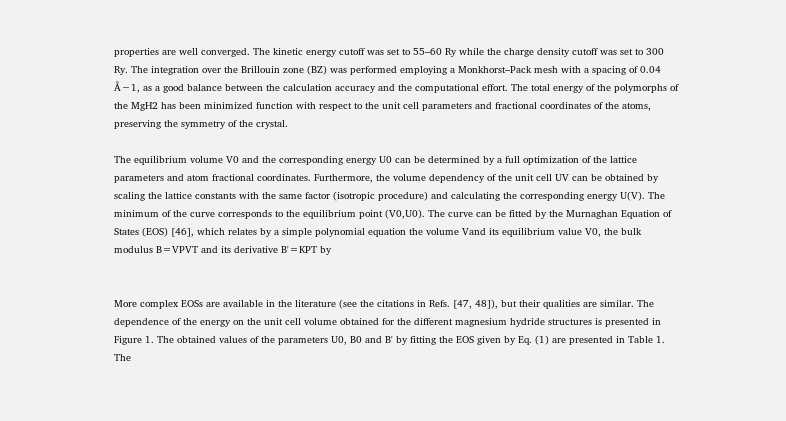properties are well converged. The kinetic energy cutoff was set to 55–60 Ry while the charge density cutoff was set to 300 Ry. The integration over the Brillouin zone (BZ) was performed employing a Monkhorst–Pack mesh with a spacing of 0.04 Å−1, as a good balance between the calculation accuracy and the computational effort. The total energy of the polymorphs of the MgH2 has been minimized function with respect to the unit cell parameters and fractional coordinates of the atoms, preserving the symmetry of the crystal.

The equilibrium volume V0 and the corresponding energy U0 can be determined by a full optimization of the lattice parameters and atom fractional coordinates. Furthermore, the volume dependency of the unit cell UV can be obtained by scaling the lattice constants with the same factor (isotropic procedure) and calculating the corresponding energy U(V). The minimum of the curve corresponds to the equilibrium point (V0,U0). The curve can be fitted by the Murnaghan Equation of States (EOS) [46], which relates by a simple polynomial equation the volume Vand its equilibrium value V0, the bulk modulus B=VPVT and its derivative B'=KPT by


More complex EOSs are available in the literature (see the citations in Refs. [47, 48]), but their qualities are similar. The dependence of the energy on the unit cell volume obtained for the different magnesium hydride structures is presented in Figure 1. The obtained values of the parameters U0, B0 and B' by fitting the EOS given by Eq. (1) are presented in Table 1. The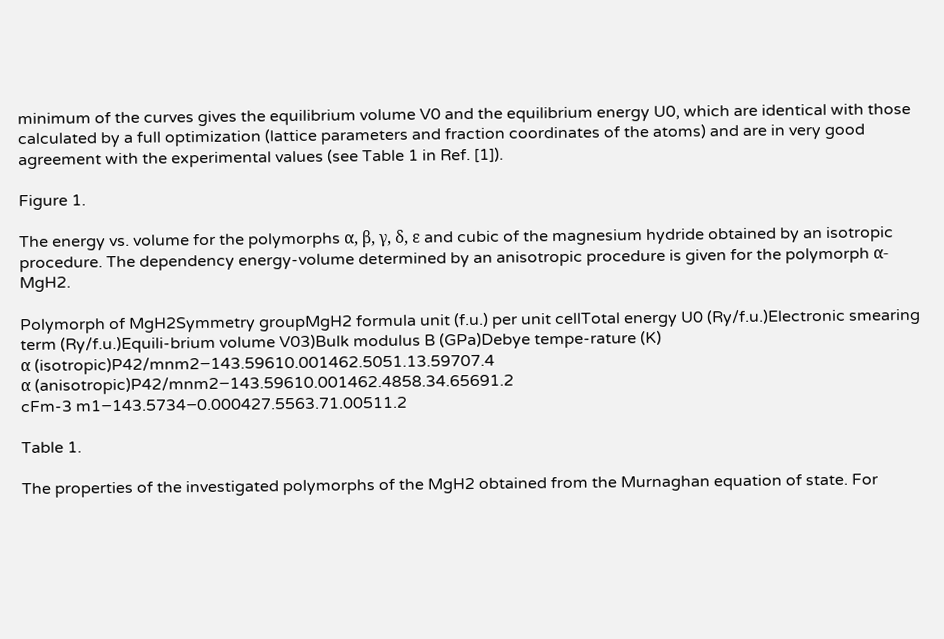minimum of the curves gives the equilibrium volume V0 and the equilibrium energy U0, which are identical with those calculated by a full optimization (lattice parameters and fraction coordinates of the atoms) and are in very good agreement with the experimental values (see Table 1 in Ref. [1]).

Figure 1.

The energy vs. volume for the polymorphs α, β, γ, δ, ε and cubic of the magnesium hydride obtained by an isotropic procedure. The dependency energy-volume determined by an anisotropic procedure is given for the polymorph α-MgH2.

Polymorph of MgH2Symmetry groupMgH2 formula unit (f.u.) per unit cellTotal energy U0 (Ry/f.u.)Electronic smearing term (Ry/f.u.)Equili-brium volume V03)Bulk modulus B (GPa)Debye tempe-rature (K)
α (isotropic)P42/mnm2−143.59610.001462.5051.13.59707.4
α (anisotropic)P42/mnm2−143.59610.001462.4858.34.65691.2
cFm-3 m1−143.5734−0.000427.5563.71.00511.2

Table 1.

The properties of the investigated polymorphs of the MgH2 obtained from the Murnaghan equation of state. For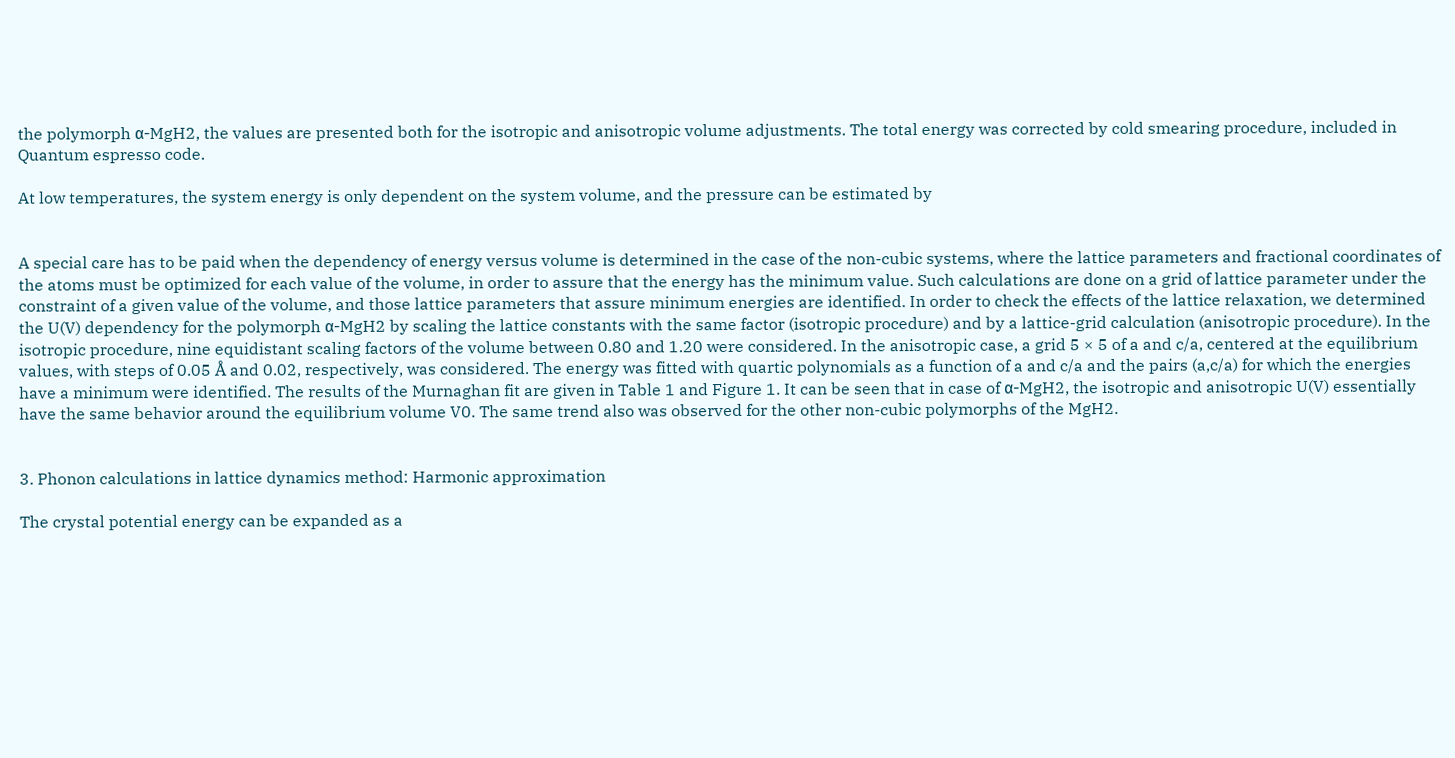the polymorph α-MgH2, the values are presented both for the isotropic and anisotropic volume adjustments. The total energy was corrected by cold smearing procedure, included in Quantum espresso code.

At low temperatures, the system energy is only dependent on the system volume, and the pressure can be estimated by


A special care has to be paid when the dependency of energy versus volume is determined in the case of the non-cubic systems, where the lattice parameters and fractional coordinates of the atoms must be optimized for each value of the volume, in order to assure that the energy has the minimum value. Such calculations are done on a grid of lattice parameter under the constraint of a given value of the volume, and those lattice parameters that assure minimum energies are identified. In order to check the effects of the lattice relaxation, we determined the U(V) dependency for the polymorph α-MgH2 by scaling the lattice constants with the same factor (isotropic procedure) and by a lattice-grid calculation (anisotropic procedure). In the isotropic procedure, nine equidistant scaling factors of the volume between 0.80 and 1.20 were considered. In the anisotropic case, a grid 5 × 5 of a and c/a, centered at the equilibrium values, with steps of 0.05 Å and 0.02, respectively, was considered. The energy was fitted with quartic polynomials as a function of a and c/a and the pairs (a,c/a) for which the energies have a minimum were identified. The results of the Murnaghan fit are given in Table 1 and Figure 1. It can be seen that in case of α-MgH2, the isotropic and anisotropic U(V) essentially have the same behavior around the equilibrium volume V0. The same trend also was observed for the other non-cubic polymorphs of the MgH2.


3. Phonon calculations in lattice dynamics method: Harmonic approximation

The crystal potential energy can be expanded as a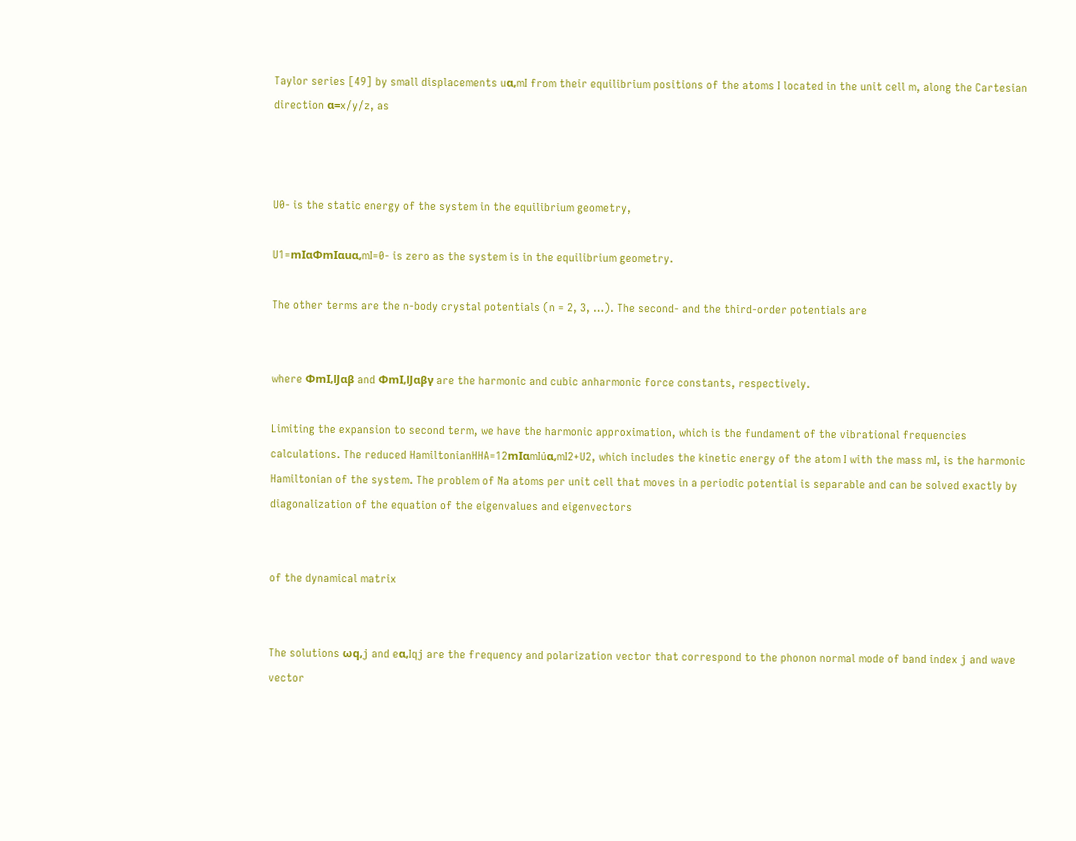Taylor series [49] by small displacements uα,mI from their equilibrium positions of the atoms I located in the unit cell m, along the Cartesian direction α=x/y/z, as



U0- is the static energy of the system in the equilibrium geometry,

U1=mIαΦmIαuα,mI=0- is zero as the system is in the equilibrium geometry.

The other terms are the n-body crystal potentials (n = 2, 3, …). The second- and the third-order potentials are


where ΦmI,lJαβ and ΦmI,lJαβγ are the harmonic and cubic anharmonic force constants, respectively.

Limiting the expansion to second term, we have the harmonic approximation, which is the fundament of the vibrational frequencies calculations. The reduced HamiltonianHHA=12mIαmIu̇α,mI2+U2, which includes the kinetic energy of the atom I with the mass mI, is the harmonic Hamiltonian of the system. The problem of Na atoms per unit cell that moves in a periodic potential is separable and can be solved exactly by diagonalization of the equation of the eigenvalues and eigenvectors


of the dynamical matrix


The solutions ωq,j and eα,Iqj are the frequency and polarization vector that correspond to the phonon normal mode of band index j and wave vector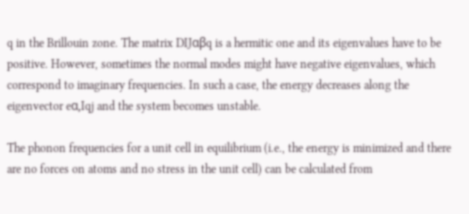q in the Brillouin zone. The matrix DIJαβq is a hermitic one and its eigenvalues have to be positive. However, sometimes the normal modes might have negative eigenvalues, which correspond to imaginary frequencies. In such a case, the energy decreases along the eigenvector eα,Iqj and the system becomes unstable.

The phonon frequencies for a unit cell in equilibrium (i.e., the energy is minimized and there are no forces on atoms and no stress in the unit cell) can be calculated from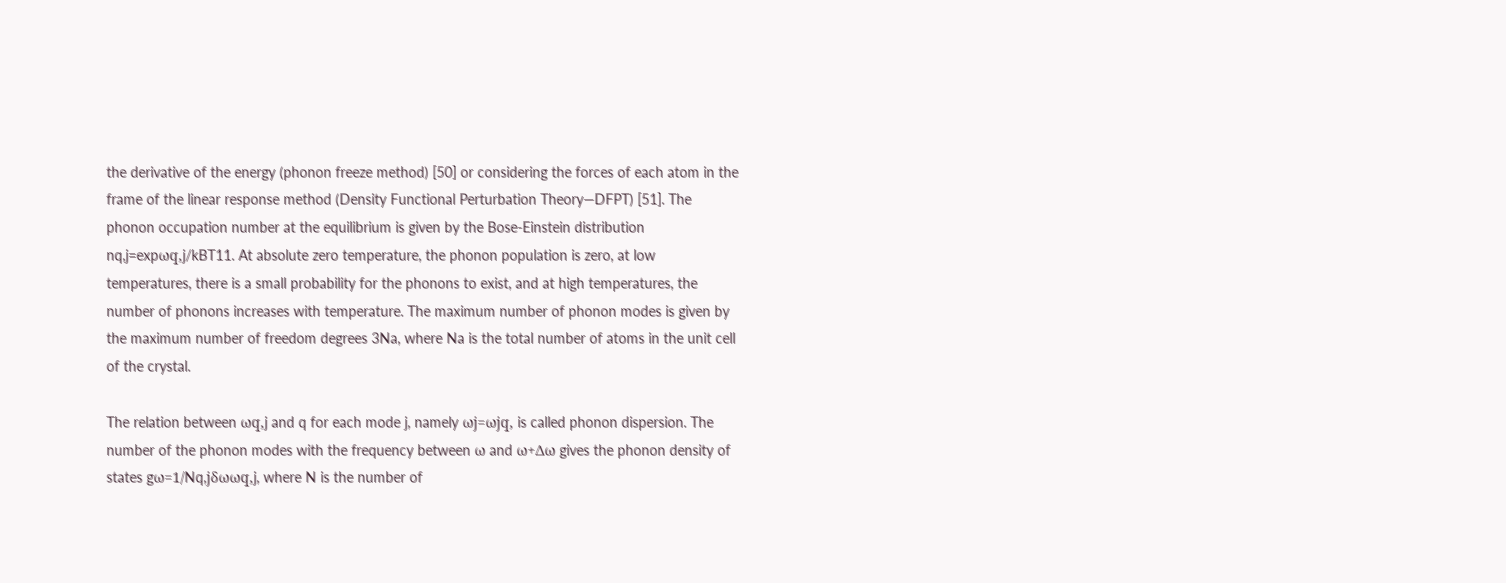the derivative of the energy (phonon freeze method) [50] or considering the forces of each atom in the frame of the linear response method (Density Functional Perturbation Theory—DFPT) [51]. The phonon occupation number at the equilibrium is given by the Bose-Einstein distribution nq,j=expωq,j/kBT11. At absolute zero temperature, the phonon population is zero, at low temperatures, there is a small probability for the phonons to exist, and at high temperatures, the number of phonons increases with temperature. The maximum number of phonon modes is given by the maximum number of freedom degrees 3Na, where Na is the total number of atoms in the unit cell of the crystal.

The relation between ωq,j and q for each mode j, namely ωj=ωjq, is called phonon dispersion. The number of the phonon modes with the frequency between ω and ω+Δω gives the phonon density of states gω=1/Nq,jδωωq,j, where N is the number of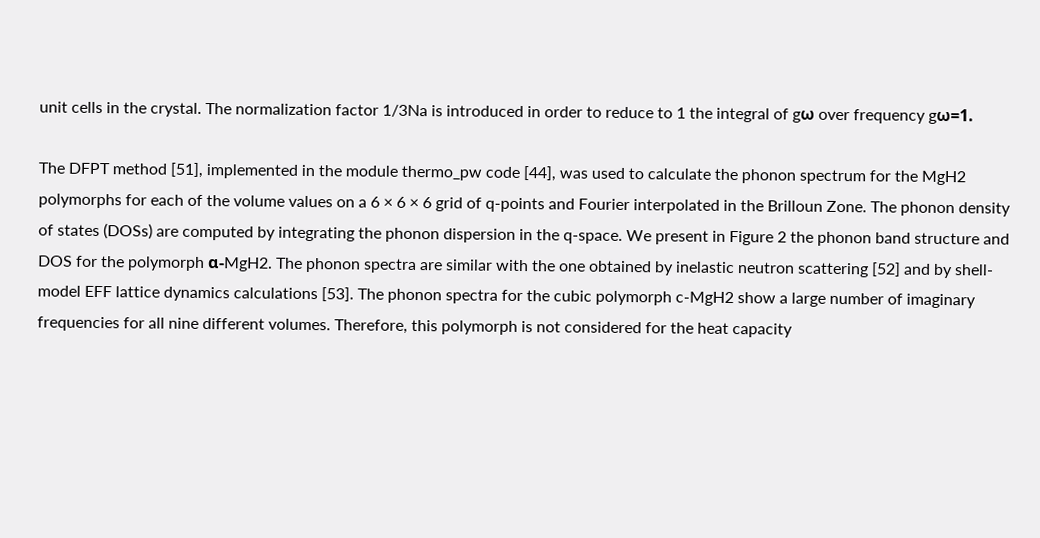unit cells in the crystal. The normalization factor 1/3Na is introduced in order to reduce to 1 the integral of gω over frequency gω=1.

The DFPT method [51], implemented in the module thermo_pw code [44], was used to calculate the phonon spectrum for the MgH2 polymorphs for each of the volume values on a 6 × 6 × 6 grid of q-points and Fourier interpolated in the Brilloun Zone. The phonon density of states (DOSs) are computed by integrating the phonon dispersion in the q-space. We present in Figure 2 the phonon band structure and DOS for the polymorph α-MgH2. The phonon spectra are similar with the one obtained by inelastic neutron scattering [52] and by shell-model EFF lattice dynamics calculations [53]. The phonon spectra for the cubic polymorph c-MgH2 show a large number of imaginary frequencies for all nine different volumes. Therefore, this polymorph is not considered for the heat capacity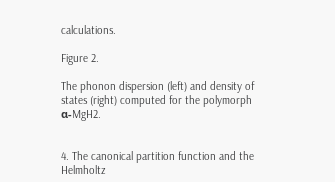calculations.

Figure 2.

The phonon dispersion (left) and density of states (right) computed for the polymorph α-MgH2.


4. The canonical partition function and the Helmholtz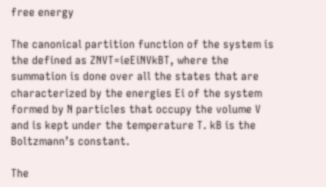free energy

The canonical partition function of the system is the defined as ZNVT=ieEiNVkBT, where the summation is done over all the states that are characterized by the energies Ei of the system formed by N particles that occupy the volume V and is kept under the temperature T. kB is the Boltzmann’s constant.

The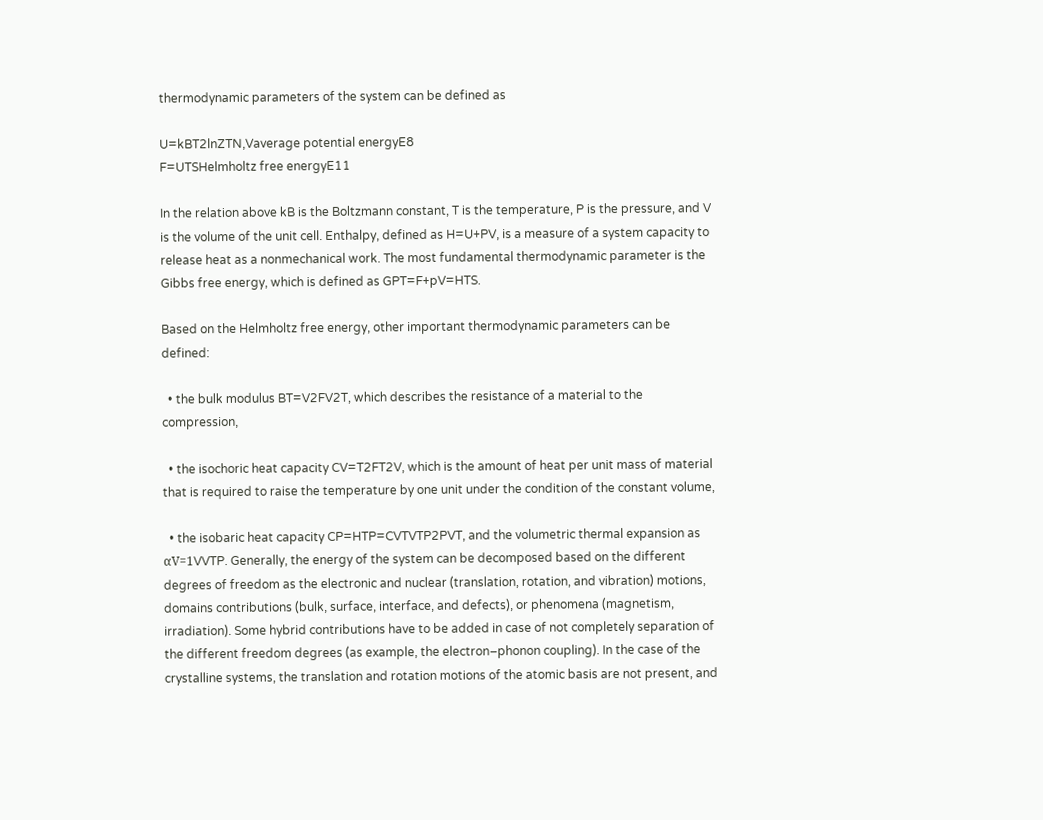thermodynamic parameters of the system can be defined as

U=kBT2lnZTN,Vaverage potential energyE8
F=UTSHelmholtz free energyE11

In the relation above kB is the Boltzmann constant, T is the temperature, P is the pressure, and V is the volume of the unit cell. Enthalpy, defined as H=U+PV, is a measure of a system capacity to release heat as a nonmechanical work. The most fundamental thermodynamic parameter is the Gibbs free energy, which is defined as GPT=F+pV=HTS.

Based on the Helmholtz free energy, other important thermodynamic parameters can be defined:

  • the bulk modulus BT=V2FV2T, which describes the resistance of a material to the compression,

  • the isochoric heat capacity CV=T2FT2V, which is the amount of heat per unit mass of material that is required to raise the temperature by one unit under the condition of the constant volume,

  • the isobaric heat capacity CP=HTP=CVTVTP2PVT, and the volumetric thermal expansion as αV=1VVTP. Generally, the energy of the system can be decomposed based on the different degrees of freedom as the electronic and nuclear (translation, rotation, and vibration) motions, domains contributions (bulk, surface, interface, and defects), or phenomena (magnetism, irradiation). Some hybrid contributions have to be added in case of not completely separation of the different freedom degrees (as example, the electron–phonon coupling). In the case of the crystalline systems, the translation and rotation motions of the atomic basis are not present, and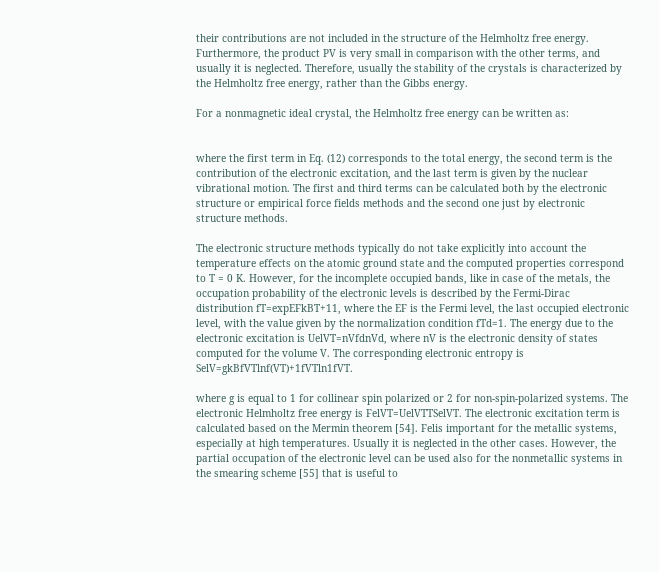their contributions are not included in the structure of the Helmholtz free energy. Furthermore, the product PV is very small in comparison with the other terms, and usually it is neglected. Therefore, usually the stability of the crystals is characterized by the Helmholtz free energy, rather than the Gibbs energy.

For a nonmagnetic ideal crystal, the Helmholtz free energy can be written as:


where the first term in Eq. (12) corresponds to the total energy, the second term is the contribution of the electronic excitation, and the last term is given by the nuclear vibrational motion. The first and third terms can be calculated both by the electronic structure or empirical force fields methods and the second one just by electronic structure methods.

The electronic structure methods typically do not take explicitly into account the temperature effects on the atomic ground state and the computed properties correspond to T = 0 K. However, for the incomplete occupied bands, like in case of the metals, the occupation probability of the electronic levels is described by the Fermi-Dirac distribution fT=expEFkBT+11, where the EF is the Fermi level, the last occupied electronic level, with the value given by the normalization condition fTd=1. The energy due to the electronic excitation is UelVT=nVfdnVd, where nV is the electronic density of states computed for the volume V. The corresponding electronic entropy is SelV=gkBfVTlnf(VT)+1fVTln1fVT.

where g is equal to 1 for collinear spin polarized or 2 for non-spin-polarized systems. The electronic Helmholtz free energy is FelVT=UelVTTSelVT. The electronic excitation term is calculated based on the Mermin theorem [54]. Felis important for the metallic systems, especially at high temperatures. Usually it is neglected in the other cases. However, the partial occupation of the electronic level can be used also for the nonmetallic systems in the smearing scheme [55] that is useful to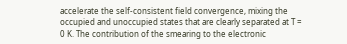accelerate the self-consistent field convergence, mixing the occupied and unoccupied states that are clearly separated at T = 0 K. The contribution of the smearing to the electronic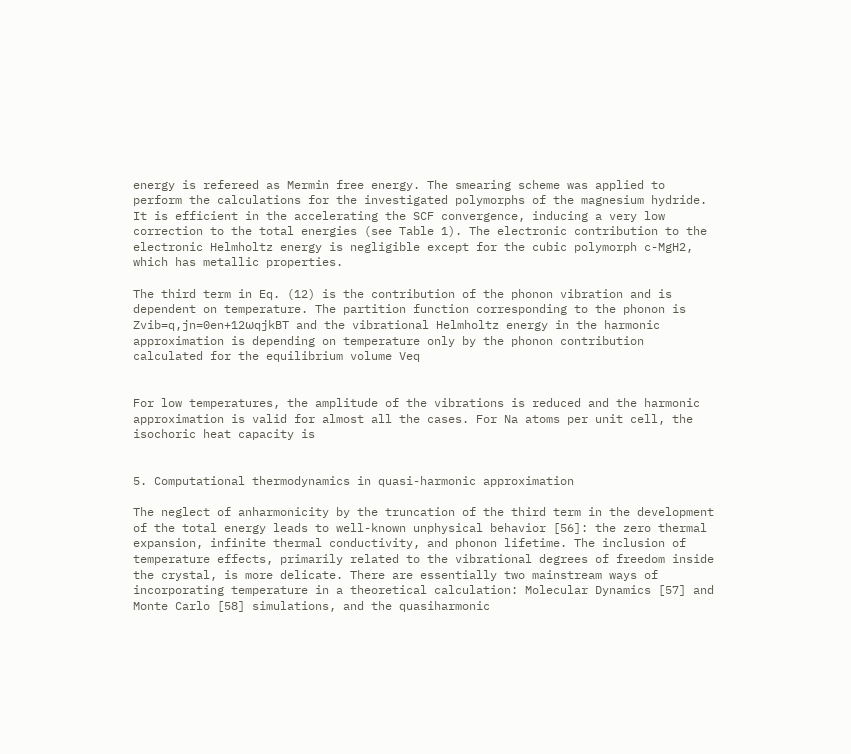energy is refereed as Mermin free energy. The smearing scheme was applied to perform the calculations for the investigated polymorphs of the magnesium hydride. It is efficient in the accelerating the SCF convergence, inducing a very low correction to the total energies (see Table 1). The electronic contribution to the electronic Helmholtz energy is negligible except for the cubic polymorph c-MgH2, which has metallic properties.

The third term in Eq. (12) is the contribution of the phonon vibration and is dependent on temperature. The partition function corresponding to the phonon is Zvib=q,jn=0en+12ωqjkBT and the vibrational Helmholtz energy in the harmonic approximation is depending on temperature only by the phonon contribution calculated for the equilibrium volume Veq


For low temperatures, the amplitude of the vibrations is reduced and the harmonic approximation is valid for almost all the cases. For Na atoms per unit cell, the isochoric heat capacity is


5. Computational thermodynamics in quasi-harmonic approximation

The neglect of anharmonicity by the truncation of the third term in the development of the total energy leads to well-known unphysical behavior [56]: the zero thermal expansion, infinite thermal conductivity, and phonon lifetime. The inclusion of temperature effects, primarily related to the vibrational degrees of freedom inside the crystal, is more delicate. There are essentially two mainstream ways of incorporating temperature in a theoretical calculation: Molecular Dynamics [57] and Monte Carlo [58] simulations, and the quasiharmonic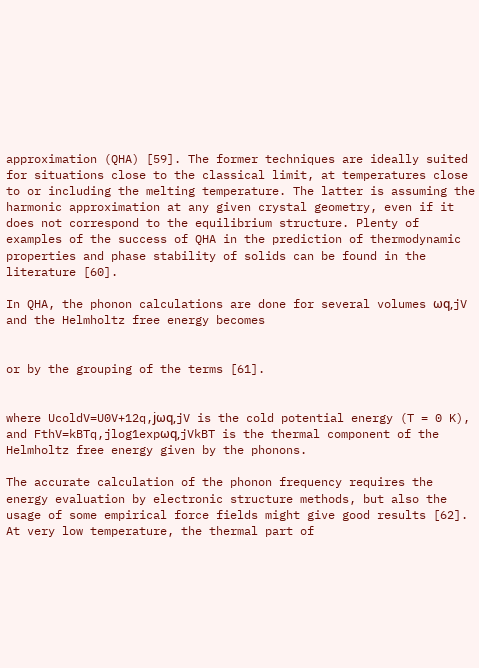approximation (QHA) [59]. The former techniques are ideally suited for situations close to the classical limit, at temperatures close to or including the melting temperature. The latter is assuming the harmonic approximation at any given crystal geometry, even if it does not correspond to the equilibrium structure. Plenty of examples of the success of QHA in the prediction of thermodynamic properties and phase stability of solids can be found in the literature [60].

In QHA, the phonon calculations are done for several volumes ωq,jV and the Helmholtz free energy becomes


or by the grouping of the terms [61].


where UcoldV=U0V+12q,jωq,jV is the cold potential energy (T = 0 K), and FthV=kBTq,jlog1expωq,jVkBT is the thermal component of the Helmholtz free energy given by the phonons.

The accurate calculation of the phonon frequency requires the energy evaluation by electronic structure methods, but also the usage of some empirical force fields might give good results [62]. At very low temperature, the thermal part of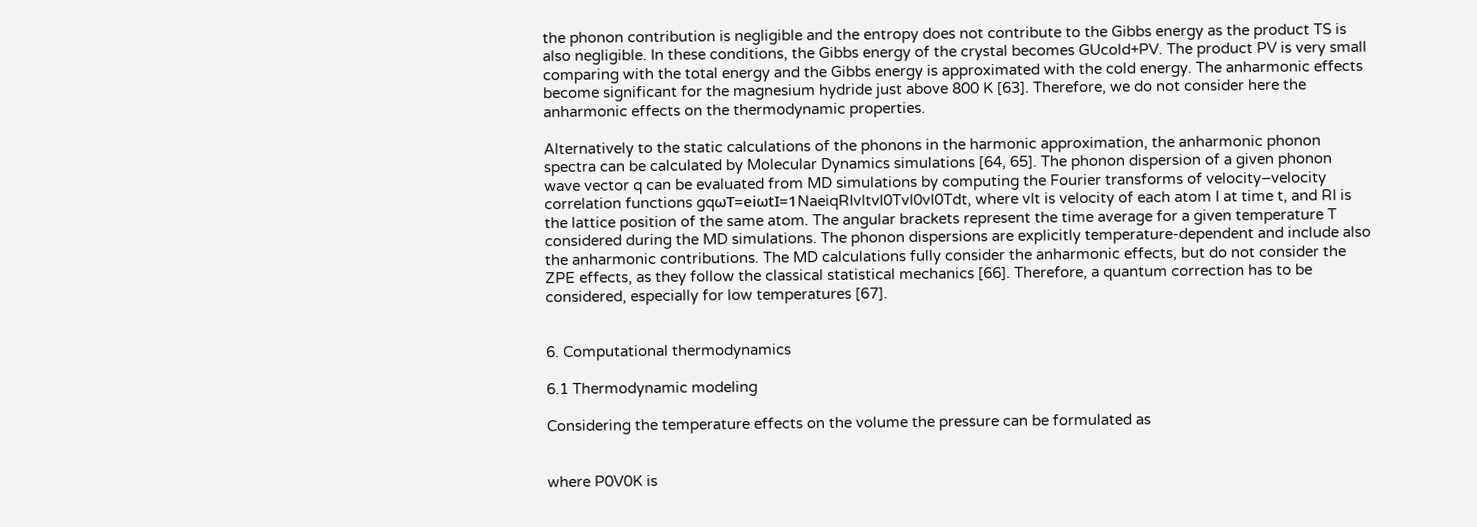the phonon contribution is negligible and the entropy does not contribute to the Gibbs energy as the product TS is also negligible. In these conditions, the Gibbs energy of the crystal becomes GUcold+PV. The product PV is very small comparing with the total energy and the Gibbs energy is approximated with the cold energy. The anharmonic effects become significant for the magnesium hydride just above 800 K [63]. Therefore, we do not consider here the anharmonic effects on the thermodynamic properties.

Alternatively to the static calculations of the phonons in the harmonic approximation, the anharmonic phonon spectra can be calculated by Molecular Dynamics simulations [64, 65]. The phonon dispersion of a given phonon wave vector q can be evaluated from MD simulations by computing the Fourier transforms of velocity–velocity correlation functions gqωT=eiωtI=1NaeiqRIvItvI0TvI0vI0Tdt, where vIt is velocity of each atom I at time t, and RI is the lattice position of the same atom. The angular brackets represent the time average for a given temperature T considered during the MD simulations. The phonon dispersions are explicitly temperature-dependent and include also the anharmonic contributions. The MD calculations fully consider the anharmonic effects, but do not consider the ZPE effects, as they follow the classical statistical mechanics [66]. Therefore, a quantum correction has to be considered, especially for low temperatures [67].


6. Computational thermodynamics

6.1 Thermodynamic modeling

Considering the temperature effects on the volume the pressure can be formulated as


where P0V0K is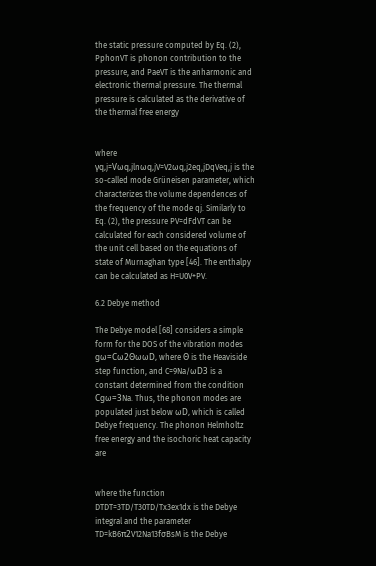the static pressure computed by Eq. (2), PphonVT is phonon contribution to the pressure, and PaeVT is the anharmonic and electronic thermal pressure. The thermal pressure is calculated as the derivative of the thermal free energy


where γq,j=Vωq,jlnωq,jV=V2ωq,j2eq,jDqVeq,j is the so-called mode Grüneisen parameter, which characterizes the volume dependences of the frequency of the mode qj. Similarly to Eq. (2), the pressure PV=dFdVT can be calculated for each considered volume of the unit cell based on the equations of state of Murnaghan type [46]. The enthalpy can be calculated as H=U0V+PV.

6.2 Debye method

The Debye model [68] considers a simple form for the DOS of the vibration modes gω=Cω2ΘωωD, where Θ is the Heaviside step function, and C=9Na/ωD3 is a constant determined from the condition Cgω=3Na. Thus, the phonon modes are populated just below ωD, which is called Debye frequency. The phonon Helmholtz free energy and the isochoric heat capacity are


where the function DTDT=3TD/T30TD/Tx3ex1dx is the Debye integral and the parameter TD=kB6π2V12Na13fσBsM is the Debye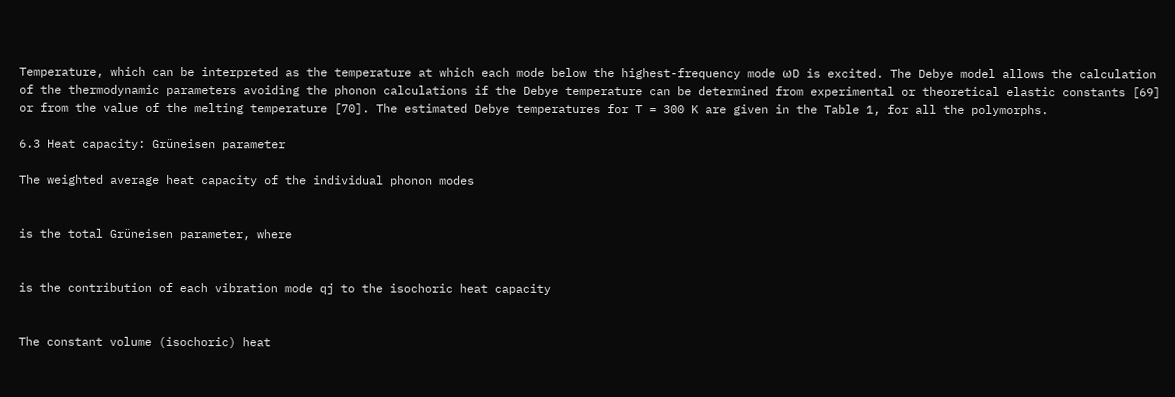Temperature, which can be interpreted as the temperature at which each mode below the highest-frequency mode ωD is excited. The Debye model allows the calculation of the thermodynamic parameters avoiding the phonon calculations if the Debye temperature can be determined from experimental or theoretical elastic constants [69] or from the value of the melting temperature [70]. The estimated Debye temperatures for T = 300 K are given in the Table 1, for all the polymorphs.

6.3 Heat capacity: Grüneisen parameter

The weighted average heat capacity of the individual phonon modes


is the total Grüneisen parameter, where


is the contribution of each vibration mode qj to the isochoric heat capacity


The constant volume (isochoric) heat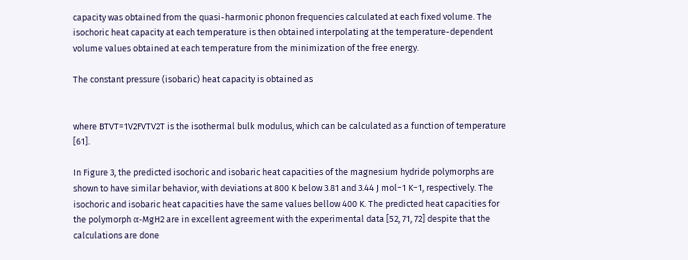capacity was obtained from the quasi-harmonic phonon frequencies calculated at each fixed volume. The isochoric heat capacity at each temperature is then obtained interpolating at the temperature-dependent volume values obtained at each temperature from the minimization of the free energy.

The constant pressure (isobaric) heat capacity is obtained as


where BTVT=1V2FVTV2T is the isothermal bulk modulus, which can be calculated as a function of temperature [61].

In Figure 3, the predicted isochoric and isobaric heat capacities of the magnesium hydride polymorphs are shown to have similar behavior, with deviations at 800 K below 3.81 and 3.44 J mol−1 K−1, respectively. The isochoric and isobaric heat capacities have the same values bellow 400 K. The predicted heat capacities for the polymorph α-MgH2 are in excellent agreement with the experimental data [52, 71, 72] despite that the calculations are done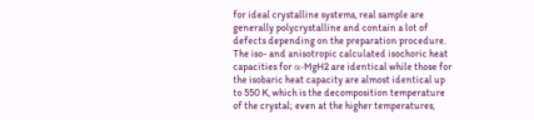for ideal crystalline systems, real sample are generally polycrystalline and contain a lot of defects depending on the preparation procedure. The iso- and anisotropic calculated isochoric heat capacities for α-MgH2 are identical while those for the isobaric heat capacity are almost identical up to 550 K, which is the decomposition temperature of the crystal; even at the higher temperatures,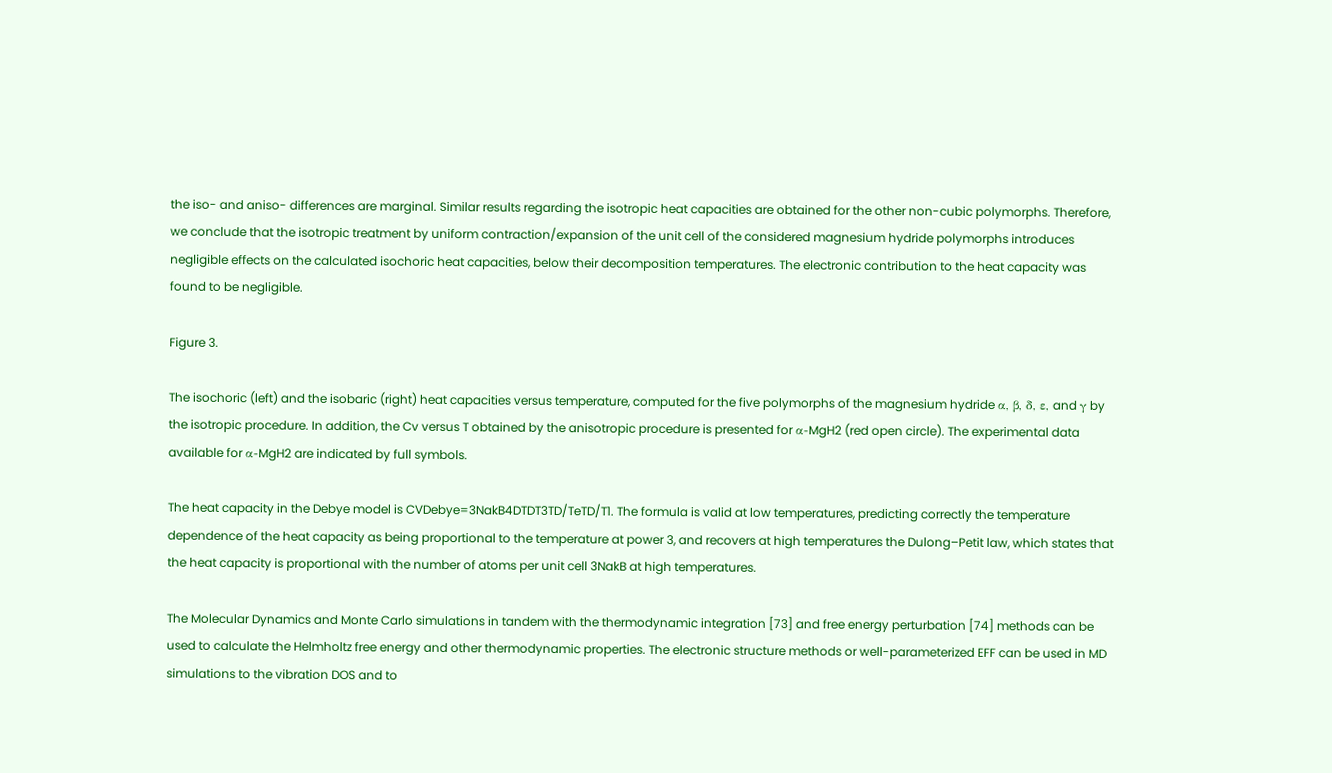the iso- and aniso- differences are marginal. Similar results regarding the isotropic heat capacities are obtained for the other non-cubic polymorphs. Therefore, we conclude that the isotropic treatment by uniform contraction/expansion of the unit cell of the considered magnesium hydride polymorphs introduces negligible effects on the calculated isochoric heat capacities, below their decomposition temperatures. The electronic contribution to the heat capacity was found to be negligible.

Figure 3.

The isochoric (left) and the isobaric (right) heat capacities versus temperature, computed for the five polymorphs of the magnesium hydride α, β, δ, ε, and γ by the isotropic procedure. In addition, the Cv versus T obtained by the anisotropic procedure is presented for α-MgH2 (red open circle). The experimental data available for α-MgH2 are indicated by full symbols.

The heat capacity in the Debye model is CVDebye=3NakB4DTDT3TD/TeTD/T1. The formula is valid at low temperatures, predicting correctly the temperature dependence of the heat capacity as being proportional to the temperature at power 3, and recovers at high temperatures the Dulong–Petit law, which states that the heat capacity is proportional with the number of atoms per unit cell 3NakB at high temperatures.

The Molecular Dynamics and Monte Carlo simulations in tandem with the thermodynamic integration [73] and free energy perturbation [74] methods can be used to calculate the Helmholtz free energy and other thermodynamic properties. The electronic structure methods or well-parameterized EFF can be used in MD simulations to the vibration DOS and to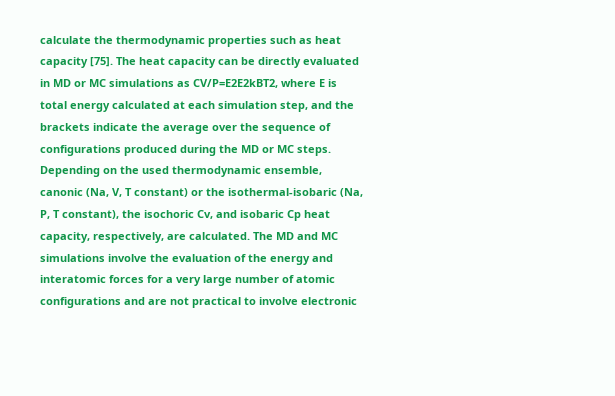calculate the thermodynamic properties such as heat capacity [75]. The heat capacity can be directly evaluated in MD or MC simulations as CV/P=E2E2kBT2, where E is total energy calculated at each simulation step, and the brackets indicate the average over the sequence of configurations produced during the MD or MC steps. Depending on the used thermodynamic ensemble, canonic (Na, V, T constant) or the isothermal-isobaric (Na, P, T constant), the isochoric Cv, and isobaric Cp heat capacity, respectively, are calculated. The MD and MC simulations involve the evaluation of the energy and interatomic forces for a very large number of atomic configurations and are not practical to involve electronic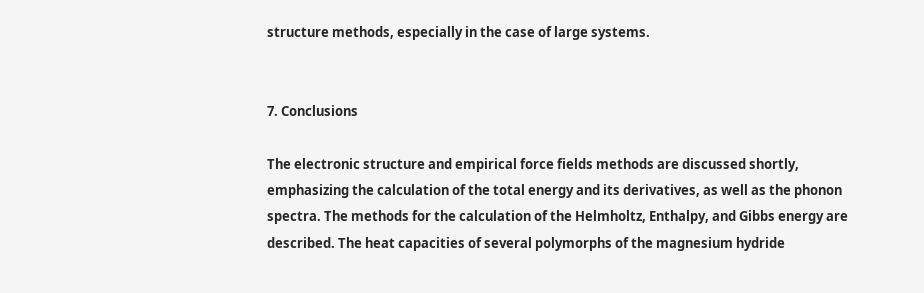structure methods, especially in the case of large systems.


7. Conclusions

The electronic structure and empirical force fields methods are discussed shortly, emphasizing the calculation of the total energy and its derivatives, as well as the phonon spectra. The methods for the calculation of the Helmholtz, Enthalpy, and Gibbs energy are described. The heat capacities of several polymorphs of the magnesium hydride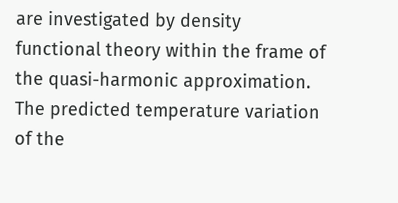are investigated by density functional theory within the frame of the quasi-harmonic approximation. The predicted temperature variation of the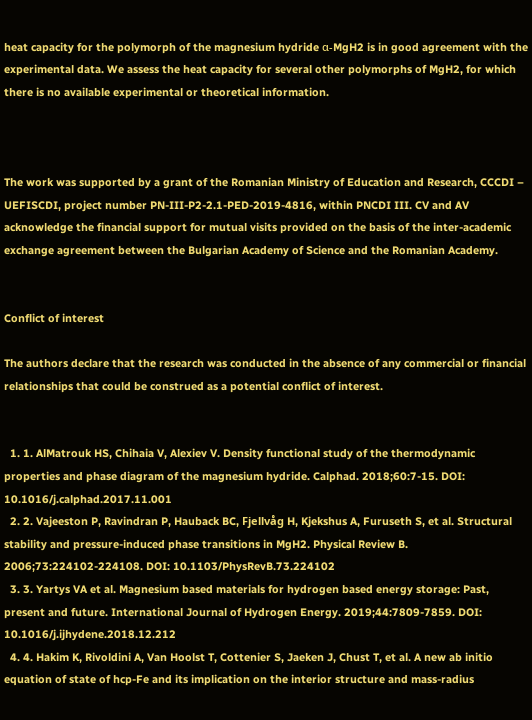heat capacity for the polymorph of the magnesium hydride α-MgH2 is in good agreement with the experimental data. We assess the heat capacity for several other polymorphs of MgH2, for which there is no available experimental or theoretical information.



The work was supported by a grant of the Romanian Ministry of Education and Research, CCCDI – UEFISCDI, project number PN-III-P2-2.1-PED-2019-4816, within PNCDI III. CV and AV acknowledge the financial support for mutual visits provided on the basis of the inter-academic exchange agreement between the Bulgarian Academy of Science and the Romanian Academy.


Conflict of interest

The authors declare that the research was conducted in the absence of any commercial or financial relationships that could be construed as a potential conflict of interest.


  1. 1. AlMatrouk HS, Chihaia V, Alexiev V. Density functional study of the thermodynamic properties and phase diagram of the magnesium hydride. Calphad. 2018;60:7-15. DOI: 10.1016/j.calphad.2017.11.001
  2. 2. Vajeeston P, Ravindran P, Hauback BC, Fjellvåg H, Kjekshus A, Furuseth S, et al. Structural stability and pressure-induced phase transitions in MgH2. Physical Review B. 2006;73:224102-224108. DOI: 10.1103/PhysRevB.73.224102
  3. 3. Yartys VA et al. Magnesium based materials for hydrogen based energy storage: Past, present and future. International Journal of Hydrogen Energy. 2019;44:7809-7859. DOI: 10.1016/j.ijhydene.2018.12.212
  4. 4. Hakim K, Rivoldini A, Van Hoolst T, Cottenier S, Jaeken J, Chust T, et al. A new ab initio equation of state of hcp-Fe and its implication on the interior structure and mass-radius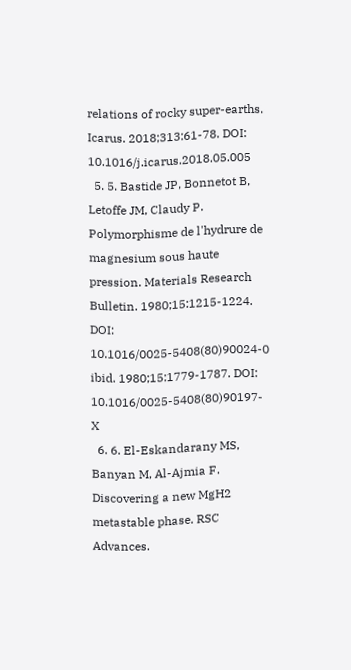relations of rocky super-earths. Icarus. 2018;313:61-78. DOI: 10.1016/j.icarus.2018.05.005
  5. 5. Bastide JP, Bonnetot B, Letoffe JM, Claudy P. Polymorphisme de l'hydrure de magnesium sous haute pression. Materials Research Bulletin. 1980;15:1215-1224. DOI: 10.1016/0025-5408(80)90024-0 ibid. 1980;15:1779-1787. DOI: 10.1016/0025-5408(80)90197-X
  6. 6. El-Eskandarany MS, Banyan M, Al-Ajmia F. Discovering a new MgH2 metastable phase. RSC Advances.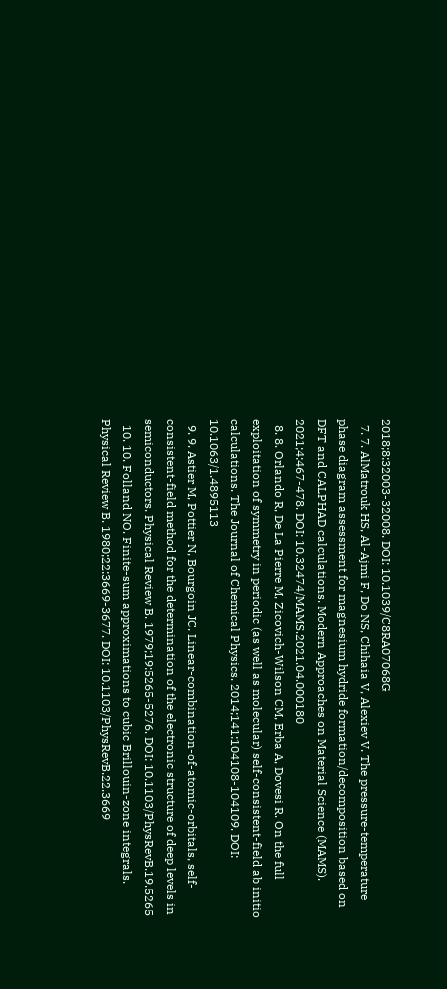2018;8:32003-32008. DOI: 10.1039/C8RA07068G
  7. 7. AlMatrouk HS, Al-Ajmi F, Do NS, Chihaia V, Alexiev V. The pressure-temperature phase diagram assessment for magnesium hydride formation/decomposition based on DFT and CALPHAD calculations. Modern Approaches on Material Science (MAMS). 2021;4:467-478. DOI: 10.32474/MAMS.2021.04.000180
  8. 8. Orlando R, De La Pierre M, Zicovich-Wilson CM, Erba A, Dovesi R. On the full exploitation of symmetry in periodic (as well as molecular) self-consistent-field ab initio calculations. The Journal of Chemical Physics. 2014;141:104108-104109. DOI: 10.1063/1.4895113
  9. 9. Astier M, Pottier N, Bourgoin JC. Linear-combination-of-atomic-orbitals, self-consistent-field method for the determination of the electronic structure of deep levels in semiconductors. Physical Review B. 1979;19:5265-5276. DOI: 10.1103/PhysRevB.19.5265
  10. 10. Folland NO. Finite-sum approximations to cubic Brillouin-zone integrals. Physical Review B. 1980;22:3669-3677. DOI: 10.1103/PhysRevB.22.3669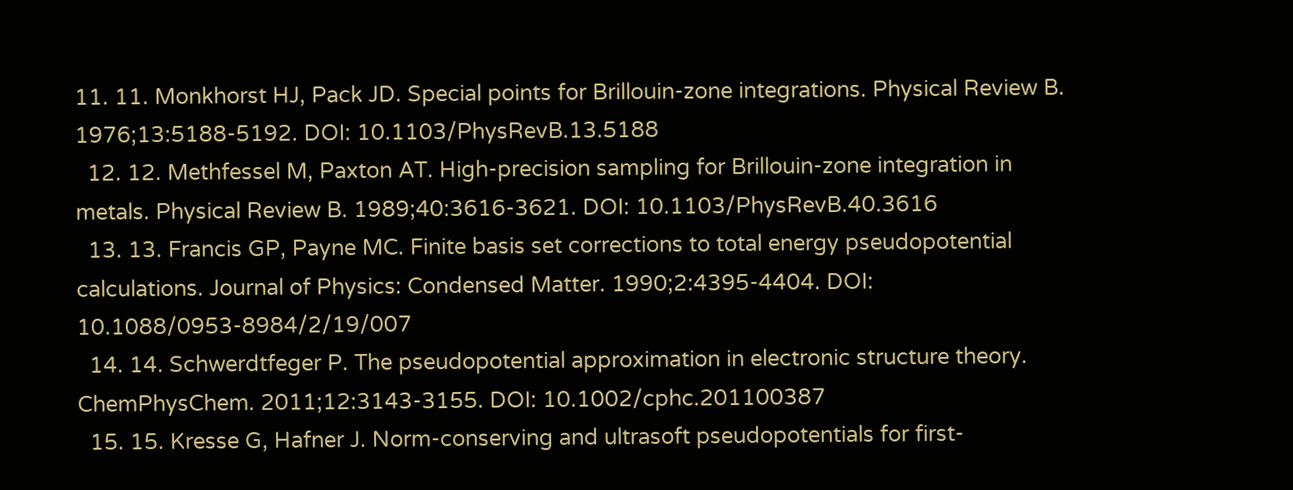11. 11. Monkhorst HJ, Pack JD. Special points for Brillouin-zone integrations. Physical Review B. 1976;13:5188-5192. DOI: 10.1103/PhysRevB.13.5188
  12. 12. Methfessel M, Paxton AT. High-precision sampling for Brillouin-zone integration in metals. Physical Review B. 1989;40:3616-3621. DOI: 10.1103/PhysRevB.40.3616
  13. 13. Francis GP, Payne MC. Finite basis set corrections to total energy pseudopotential calculations. Journal of Physics: Condensed Matter. 1990;2:4395-4404. DOI: 10.1088/0953-8984/2/19/007
  14. 14. Schwerdtfeger P. The pseudopotential approximation in electronic structure theory. ChemPhysChem. 2011;12:3143-3155. DOI: 10.1002/cphc.201100387
  15. 15. Kresse G, Hafner J. Norm-conserving and ultrasoft pseudopotentials for first-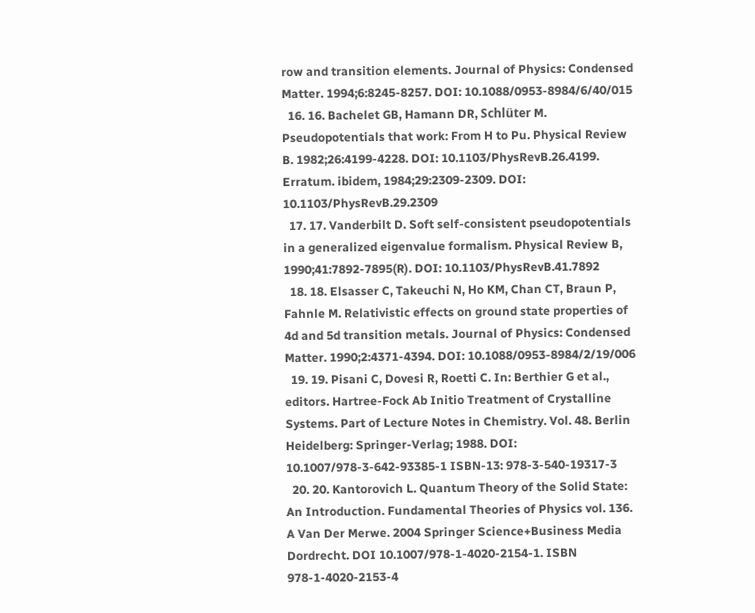row and transition elements. Journal of Physics: Condensed Matter. 1994;6:8245-8257. DOI: 10.1088/0953-8984/6/40/015
  16. 16. Bachelet GB, Hamann DR, Schlüter M. Pseudopotentials that work: From H to Pu. Physical Review B. 1982;26:4199-4228. DOI: 10.1103/PhysRevB.26.4199. Erratum. ibidem, 1984;29:2309-2309. DOI: 10.1103/PhysRevB.29.2309
  17. 17. Vanderbilt D. Soft self-consistent pseudopotentials in a generalized eigenvalue formalism. Physical Review B, 1990;41:7892-7895(R). DOI: 10.1103/PhysRevB.41.7892
  18. 18. Elsasser C, Takeuchi N, Ho KM, Chan CT, Braun P, Fahnle M. Relativistic effects on ground state properties of 4d and 5d transition metals. Journal of Physics: Condensed Matter. 1990;2:4371-4394. DOI: 10.1088/0953-8984/2/19/006
  19. 19. Pisani C, Dovesi R, Roetti C. In: Berthier G et al., editors. Hartree-Fock Ab Initio Treatment of Crystalline Systems. Part of Lecture Notes in Chemistry. Vol. 48. Berlin Heidelberg: Springer-Verlag; 1988. DOI: 10.1007/978-3-642-93385-1 ISBN-13: 978-3-540-19317-3
  20. 20. Kantorovich L. Quantum Theory of the Solid State: An Introduction. Fundamental Theories of Physics vol. 136. A Van Der Merwe. 2004 Springer Science+Business Media Dordrecht. DOI 10.1007/978-1-4020-2154-1. ISBN 978-1-4020-2153-4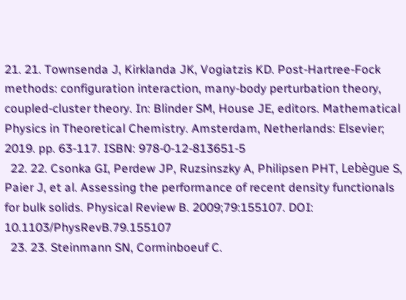21. 21. Townsenda J, Kirklanda JK, Vogiatzis KD. Post-Hartree-Fock methods: configuration interaction, many-body perturbation theory, coupled-cluster theory. In: Blinder SM, House JE, editors. Mathematical Physics in Theoretical Chemistry. Amsterdam, Netherlands: Elsevier; 2019. pp. 63-117. ISBN: 978-0-12-813651-5
  22. 22. Csonka GI, Perdew JP, Ruzsinszky A, Philipsen PHT, Lebègue S, Paier J, et al. Assessing the performance of recent density functionals for bulk solids. Physical Review B. 2009;79:155107. DOI: 10.1103/PhysRevB.79.155107
  23. 23. Steinmann SN, Corminboeuf C.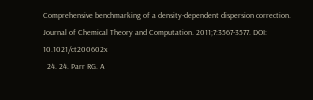Comprehensive benchmarking of a density-dependent dispersion correction. Journal of Chemical Theory and Computation. 2011;7:3567-3577. DOI: 10.1021/ct200602x
  24. 24. Parr RG. A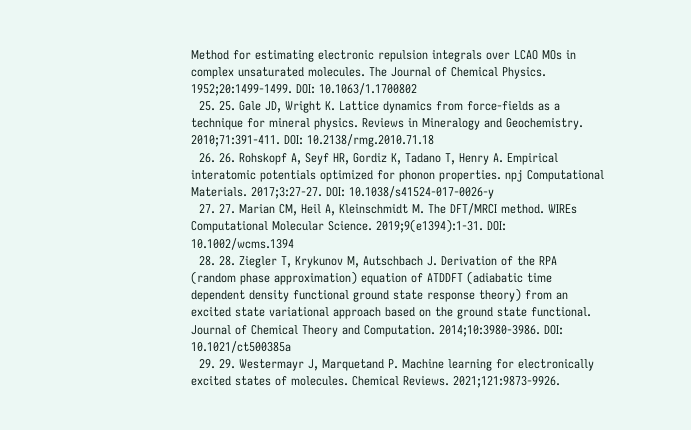Method for estimating electronic repulsion integrals over LCAO MOs in complex unsaturated molecules. The Journal of Chemical Physics. 1952;20:1499-1499. DOI: 10.1063/1.1700802
  25. 25. Gale JD, Wright K. Lattice dynamics from force-fields as a technique for mineral physics. Reviews in Mineralogy and Geochemistry. 2010;71:391-411. DOI: 10.2138/rmg.2010.71.18
  26. 26. Rohskopf A, Seyf HR, Gordiz K, Tadano T, Henry A. Empirical interatomic potentials optimized for phonon properties. npj Computational Materials. 2017;3:27-27. DOI: 10.1038/s41524-017-0026-y
  27. 27. Marian CM, Heil A, Kleinschmidt M. The DFT/MRCI method. WIREs Computational Molecular Science. 2019;9(e1394):1-31. DOI: 10.1002/wcms.1394
  28. 28. Ziegler T, Krykunov M, Autschbach J. Derivation of the RPA (random phase approximation) equation of ATDDFT (adiabatic time dependent density functional ground state response theory) from an excited state variational approach based on the ground state functional. Journal of Chemical Theory and Computation. 2014;10:3980-3986. DOI: 10.1021/ct500385a
  29. 29. Westermayr J, Marquetand P. Machine learning for electronically excited states of molecules. Chemical Reviews. 2021;121:9873-9926.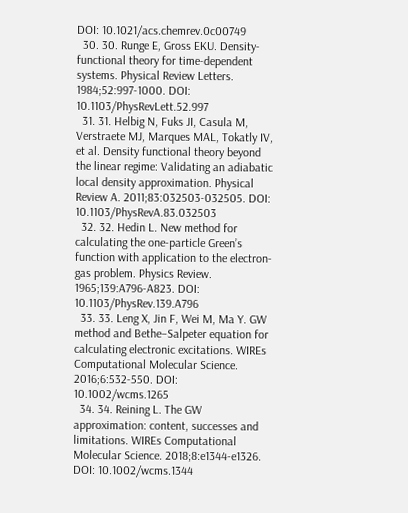DOI: 10.1021/acs.chemrev.0c00749
  30. 30. Runge E, Gross EKU. Density-functional theory for time-dependent systems. Physical Review Letters. 1984;52:997-1000. DOI: 10.1103/PhysRevLett.52.997
  31. 31. Helbig N, Fuks JI, Casula M, Verstraete MJ, Marques MAL, Tokatly IV, et al. Density functional theory beyond the linear regime: Validating an adiabatic local density approximation. Physical Review A. 2011;83:032503-032505. DOI: 10.1103/PhysRevA.83.032503
  32. 32. Hedin L. New method for calculating the one-particle Green’s function with application to the electron-gas problem. Physics Review. 1965;139:A796-A823. DOI: 10.1103/PhysRev.139.A796
  33. 33. Leng X, Jin F, Wei M, Ma Y. GW method and Bethe–Salpeter equation for calculating electronic excitations. WIREs Computational Molecular Science. 2016;6:532-550. DOI: 10.1002/wcms.1265
  34. 34. Reining L. The GW approximation: content, successes and limitations. WIREs Computational Molecular Science. 2018;8:e1344-e1326. DOI: 10.1002/wcms.1344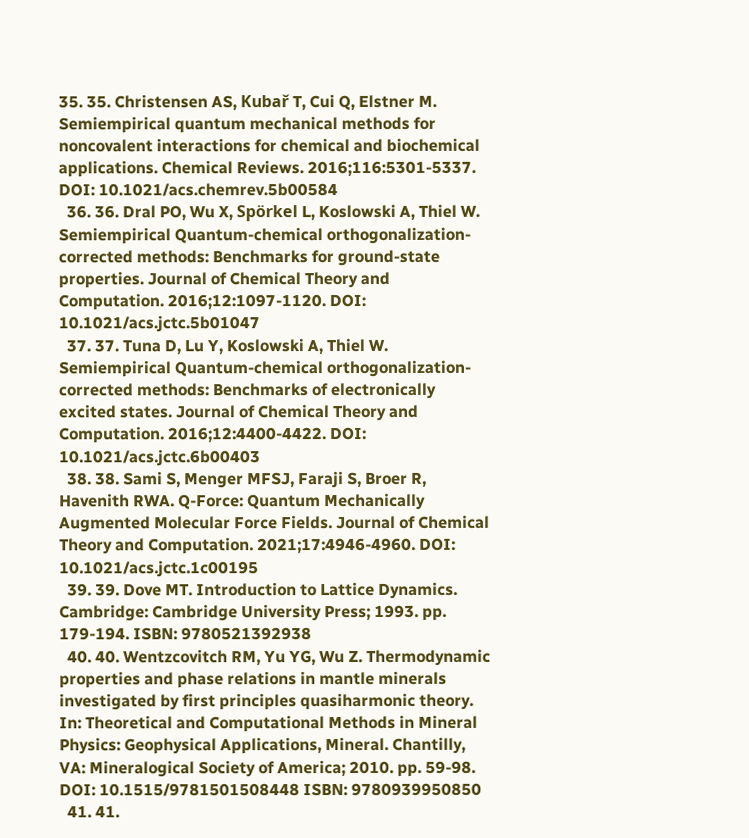35. 35. Christensen AS, Kubař T, Cui Q, Elstner M. Semiempirical quantum mechanical methods for noncovalent interactions for chemical and biochemical applications. Chemical Reviews. 2016;116:5301-5337. DOI: 10.1021/acs.chemrev.5b00584
  36. 36. Dral PO, Wu X, Spörkel L, Koslowski A, Thiel W. Semiempirical Quantum-chemical orthogonalization-corrected methods: Benchmarks for ground-state properties. Journal of Chemical Theory and Computation. 2016;12:1097-1120. DOI: 10.1021/acs.jctc.5b01047
  37. 37. Tuna D, Lu Y, Koslowski A, Thiel W. Semiempirical Quantum-chemical orthogonalization-corrected methods: Benchmarks of electronically excited states. Journal of Chemical Theory and Computation. 2016;12:4400-4422. DOI: 10.1021/acs.jctc.6b00403
  38. 38. Sami S, Menger MFSJ, Faraji S, Broer R, Havenith RWA. Q-Force: Quantum Mechanically Augmented Molecular Force Fields. Journal of Chemical Theory and Computation. 2021;17:4946-4960. DOI: 10.1021/acs.jctc.1c00195
  39. 39. Dove MT. Introduction to Lattice Dynamics. Cambridge: Cambridge University Press; 1993. pp. 179-194. ISBN: 9780521392938
  40. 40. Wentzcovitch RM, Yu YG, Wu Z. Thermodynamic properties and phase relations in mantle minerals investigated by first principles quasiharmonic theory. In: Theoretical and Computational Methods in Mineral Physics: Geophysical Applications, Mineral. Chantilly, VA: Mineralogical Society of America; 2010. pp. 59-98. DOI: 10.1515/9781501508448 ISBN: 9780939950850
  41. 41.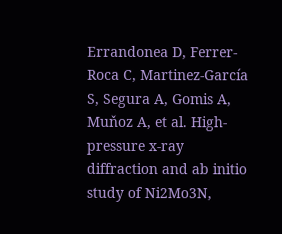Errandonea D, Ferrer-Roca C, Martinez-García S, Segura A, Gomis A, Muňoz A, et al. High-pressure x-ray diffraction and ab initio study of Ni2Mo3N,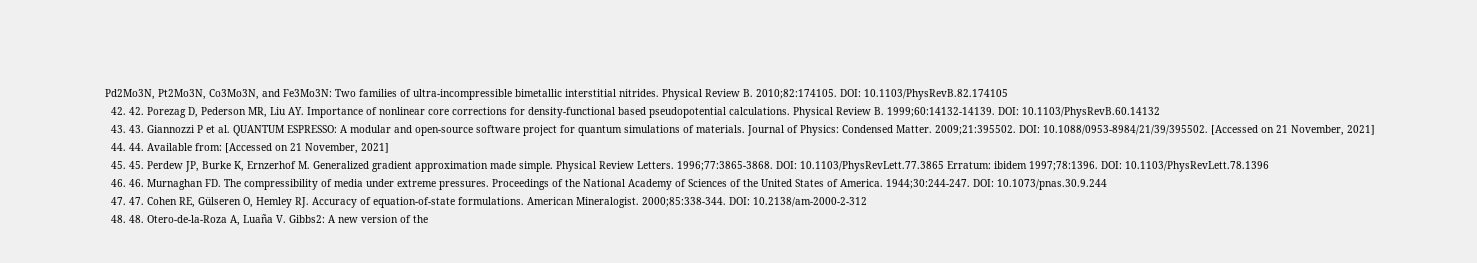Pd2Mo3N, Pt2Mo3N, Co3Mo3N, and Fe3Mo3N: Two families of ultra-incompressible bimetallic interstitial nitrides. Physical Review B. 2010;82:174105. DOI: 10.1103/PhysRevB.82.174105
  42. 42. Porezag D, Pederson MR, Liu AY. Importance of nonlinear core corrections for density-functional based pseudopotential calculations. Physical Review B. 1999;60:14132-14139. DOI: 10.1103/PhysRevB.60.14132
  43. 43. Giannozzi P et al. QUANTUM ESPRESSO: A modular and open-source software project for quantum simulations of materials. Journal of Physics: Condensed Matter. 2009;21:395502. DOI: 10.1088/0953-8984/21/39/395502. [Accessed on 21 November, 2021]
  44. 44. Available from: [Accessed on 21 November, 2021]
  45. 45. Perdew JP, Burke K, Ernzerhof M. Generalized gradient approximation made simple. Physical Review Letters. 1996;77:3865-3868. DOI: 10.1103/PhysRevLett.77.3865 Erratum: ibidem 1997;78:1396. DOI: 10.1103/PhysRevLett.78.1396
  46. 46. Murnaghan FD. The compressibility of media under extreme pressures. Proceedings of the National Academy of Sciences of the United States of America. 1944;30:244-247. DOI: 10.1073/pnas.30.9.244
  47. 47. Cohen RE, Gülseren O, Hemley RJ. Accuracy of equation-of-state formulations. American Mineralogist. 2000;85:338-344. DOI: 10.2138/am-2000-2-312
  48. 48. Otero-de-la-Roza A, Luaña V. Gibbs2: A new version of the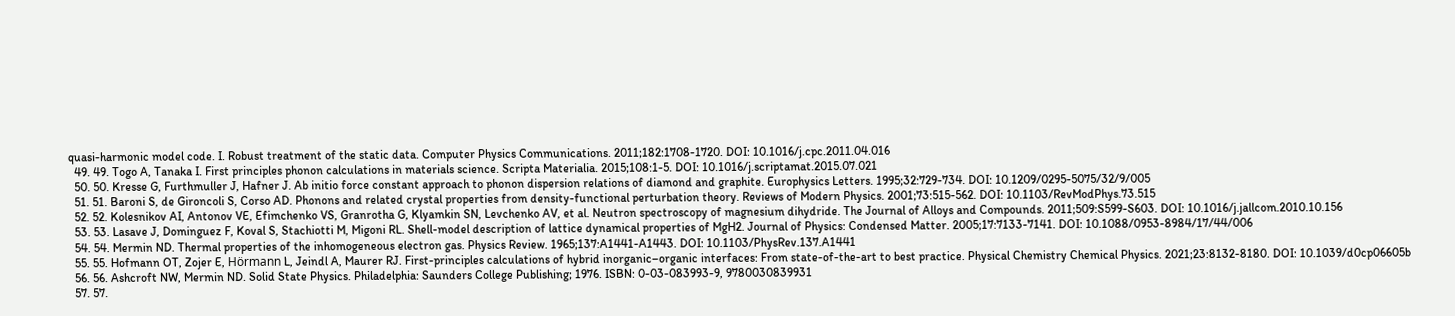quasi-harmonic model code. I. Robust treatment of the static data. Computer Physics Communications. 2011;182:1708-1720. DOI: 10.1016/j.cpc.2011.04.016
  49. 49. Togo A, Tanaka I. First principles phonon calculations in materials science. Scripta Materialia. 2015;108:1-5. DOI: 10.1016/j.scriptamat.2015.07.021
  50. 50. Kresse G, Furthmuller J, Hafner J. Ab initio force constant approach to phonon dispersion relations of diamond and graphite. Europhysics Letters. 1995;32:729-734. DOI: 10.1209/0295-5075/32/9/005
  51. 51. Baroni S, de Gironcoli S, Corso AD. Phonons and related crystal properties from density-functional perturbation theory. Reviews of Modern Physics. 2001;73:515-562. DOI: 10.1103/RevModPhys.73.515
  52. 52. Kolesnikov AI, Antonov VE, Efimchenko VS, Granrotha G, Klyamkin SN, Levchenko AV, et al. Neutron spectroscopy of magnesium dihydride. The Journal of Alloys and Compounds. 2011;509:S599-S603. DOI: 10.1016/j.jallcom.2010.10.156
  53. 53. Lasave J, Dominguez F, Koval S, Stachiotti M, Migoni RL. Shell-model description of lattice dynamical properties of MgH2. Journal of Physics: Condensed Matter. 2005;17:7133-7141. DOI: 10.1088/0953-8984/17/44/006
  54. 54. Mermin ND. Thermal properties of the inhomogeneous electron gas. Physics Review. 1965;137:A1441-A1443. DOI: 10.1103/PhysRev.137.A1441
  55. 55. Hofmann OT, Zojer E, Hörmann L, Jeindl A, Maurer RJ. First-principles calculations of hybrid inorganic–organic interfaces: From state-of-the-art to best practice. Physical Chemistry Chemical Physics. 2021;23:8132-8180. DOI: 10.1039/d0cp06605b
  56. 56. Ashcroft NW, Mermin ND. Solid State Physics. Philadelphia: Saunders College Publishing; 1976. ISBN: 0-03-083993-9, 9780030839931
  57. 57.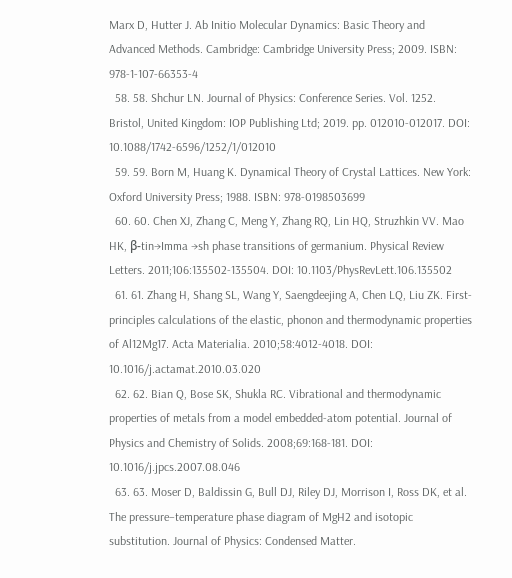Marx D, Hutter J. Ab Initio Molecular Dynamics: Basic Theory and Advanced Methods. Cambridge: Cambridge University Press; 2009. ISBN: 978-1-107-66353-4
  58. 58. Shchur LN. Journal of Physics: Conference Series. Vol. 1252. Bristol, United Kingdom: IOP Publishing Ltd; 2019. pp. 012010-012017. DOI: 10.1088/1742-6596/1252/1/012010
  59. 59. Born M, Huang K. Dynamical Theory of Crystal Lattices. New York: Oxford University Press; 1988. ISBN: 978-0198503699
  60. 60. Chen XJ, Zhang C, Meng Y, Zhang RQ, Lin HQ, Struzhkin VV. Mao HK, β-tin→Imma →sh phase transitions of germanium. Physical Review Letters. 2011;106:135502-135504. DOI: 10.1103/PhysRevLett.106.135502
  61. 61. Zhang H, Shang SL, Wang Y, Saengdeejing A, Chen LQ, Liu ZK. First-principles calculations of the elastic, phonon and thermodynamic properties of Al12Mg17. Acta Materialia. 2010;58:4012-4018. DOI: 10.1016/j.actamat.2010.03.020
  62. 62. Bian Q, Bose SK, Shukla RC. Vibrational and thermodynamic properties of metals from a model embedded-atom potential. Journal of Physics and Chemistry of Solids. 2008;69:168-181. DOI: 10.1016/j.jpcs.2007.08.046
  63. 63. Moser D, Baldissin G, Bull DJ, Riley DJ, Morrison I, Ross DK, et al. The pressure–temperature phase diagram of MgH2 and isotopic substitution. Journal of Physics: Condensed Matter.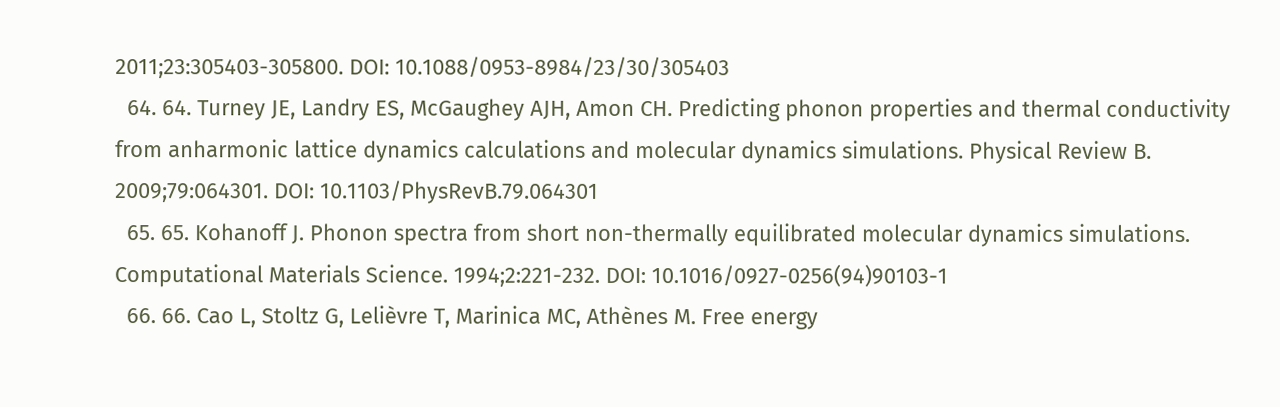2011;23:305403-305800. DOI: 10.1088/0953-8984/23/30/305403
  64. 64. Turney JE, Landry ES, McGaughey AJH, Amon CH. Predicting phonon properties and thermal conductivity from anharmonic lattice dynamics calculations and molecular dynamics simulations. Physical Review B. 2009;79:064301. DOI: 10.1103/PhysRevB.79.064301
  65. 65. Kohanoff J. Phonon spectra from short non-thermally equilibrated molecular dynamics simulations. Computational Materials Science. 1994;2:221-232. DOI: 10.1016/0927-0256(94)90103-1
  66. 66. Cao L, Stoltz G, Lelièvre T, Marinica MC, Athènes M. Free energy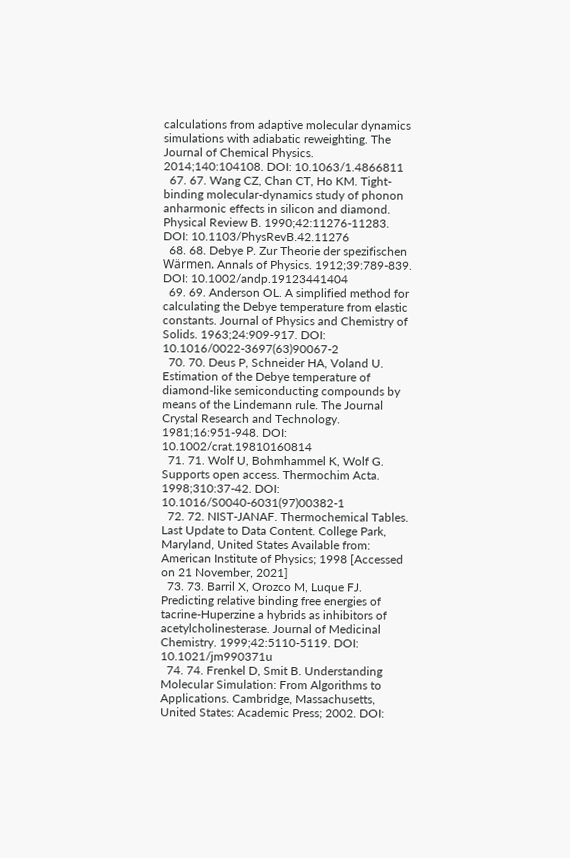calculations from adaptive molecular dynamics simulations with adiabatic reweighting. The Journal of Chemical Physics. 2014;140:104108. DOI: 10.1063/1.4866811
  67. 67. Wang CZ, Chan CT, Ho KM. Tight-binding molecular-dynamics study of phonon anharmonic effects in silicon and diamond. Physical Review B. 1990;42:11276-11283. DOI: 10.1103/PhysRevB.42.11276
  68. 68. Debye P. Zur Theorie der spezifischen Wärmen. Annals of Physics. 1912;39:789-839. DOI: 10.1002/andp.19123441404
  69. 69. Anderson OL. A simplified method for calculating the Debye temperature from elastic constants. Journal of Physics and Chemistry of Solids. 1963;24:909-917. DOI: 10.1016/0022-3697(63)90067-2
  70. 70. Deus P, Schneider HA, Voland U. Estimation of the Debye temperature of diamond-like semiconducting compounds by means of the Lindemann rule. The Journal Crystal Research and Technology. 1981;16:951-948. DOI: 10.1002/crat.19810160814
  71. 71. Wolf U, Bohmhammel K, Wolf G. Supports open access. Thermochim Acta. 1998;310:37-42. DOI: 10.1016/S0040-6031(97)00382-1
  72. 72. NIST-JANAF. Thermochemical Tables. Last Update to Data Content. College Park, Maryland, United States Available from: American Institute of Physics; 1998 [Accessed on 21 November, 2021]
  73. 73. Barril X, Orozco M, Luque FJ. Predicting relative binding free energies of tacrine-Huperzine a hybrids as inhibitors of acetylcholinesterase. Journal of Medicinal Chemistry. 1999;42:5110-5119. DOI: 10.1021/jm990371u
  74. 74. Frenkel D, Smit B. Understanding Molecular Simulation: From Algorithms to Applications. Cambridge, Massachusetts, United States: Academic Press; 2002. DOI: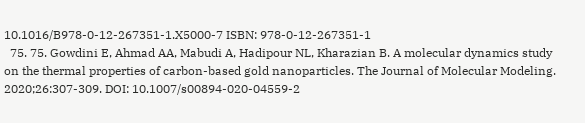10.1016/B978-0-12-267351-1.X5000-7 ISBN: 978-0-12-267351-1
  75. 75. Gowdini E, Ahmad AA, Mabudi A, Hadipour NL, Kharazian B. A molecular dynamics study on the thermal properties of carbon-based gold nanoparticles. The Journal of Molecular Modeling. 2020;26:307-309. DOI: 10.1007/s00894-020-04559-2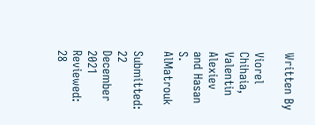Written By

Viorel Chihaia, Valentin Alexiev and Hasan S. AlMatrouk

Submitted: 22 December 2021 Reviewed: 28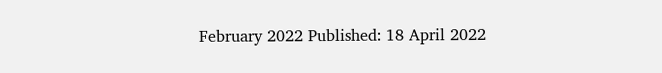February 2022 Published: 18 April 2022